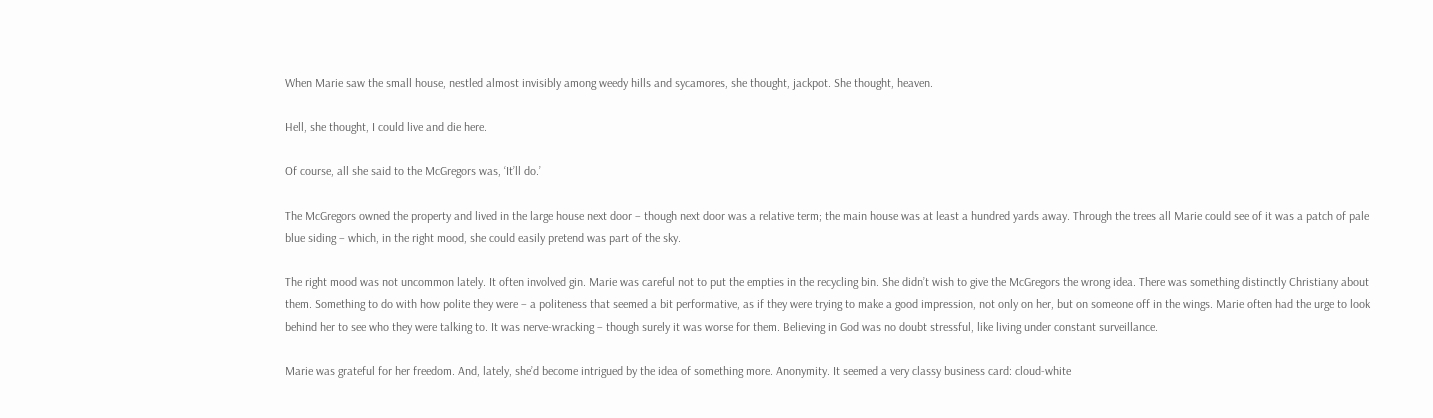When Marie saw the small house, nestled almost invisibly among weedy hills and sycamores, she thought, jackpot. She thought, heaven.

Hell, she thought, I could live and die here.

Of course, all she said to the McGregors was, ‘It’ll do.’

The McGregors owned the property and lived in the large house next door – though next door was a relative term; the main house was at least a hundred yards away. Through the trees all Marie could see of it was a patch of pale blue siding – which, in the right mood, she could easily pretend was part of the sky.

The right mood was not uncommon lately. It often involved gin. Marie was careful not to put the empties in the recycling bin. She didn’t wish to give the McGregors the wrong idea. There was something distinctly Christiany about them. Something to do with how polite they were – a politeness that seemed a bit performative, as if they were trying to make a good impression, not only on her, but on someone off in the wings. Marie often had the urge to look behind her to see who they were talking to. It was nerve-wracking – though surely it was worse for them. Believing in God was no doubt stressful, like living under constant surveillance.

Marie was grateful for her freedom. And, lately, she’d become intrigued by the idea of something more. Anonymity. It seemed a very classy business card: cloud-white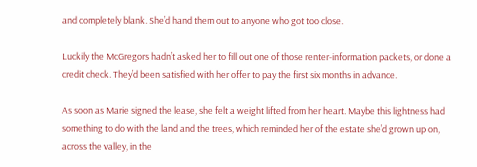and completely blank. She’d hand them out to anyone who got too close.

Luckily the McGregors hadn’t asked her to fill out one of those renter-information packets, or done a credit check. They’d been satisfied with her offer to pay the first six months in advance.

As soon as Marie signed the lease, she felt a weight lifted from her heart. Maybe this lightness had something to do with the land and the trees, which reminded her of the estate she’d grown up on, across the valley, in the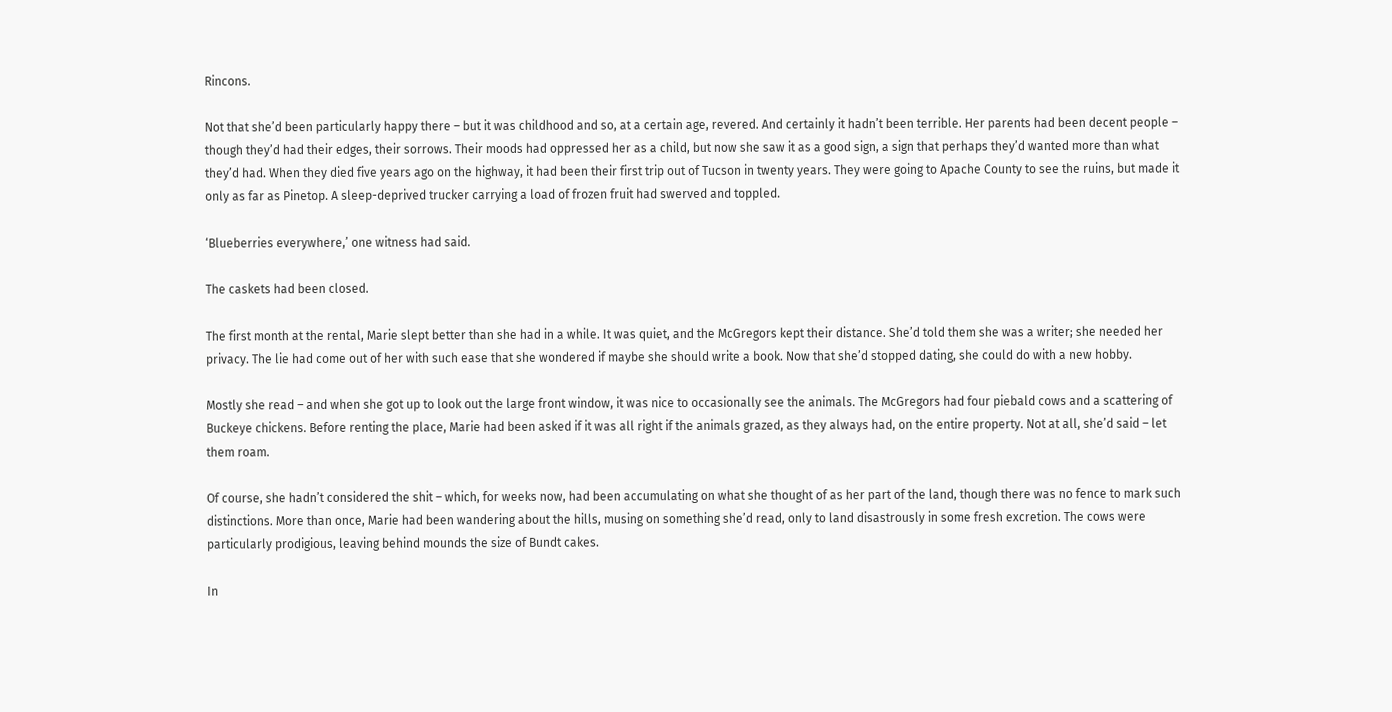Rincons.

Not that she’d been particularly happy there – but it was childhood and so, at a certain age, revered. And certainly it hadn’t been terrible. Her parents had been decent people – though they’d had their edges, their sorrows. Their moods had oppressed her as a child, but now she saw it as a good sign, a sign that perhaps they’d wanted more than what they’d had. When they died five years ago on the highway, it had been their first trip out of Tucson in twenty years. They were going to Apache County to see the ruins, but made it only as far as Pinetop. A sleep-deprived trucker carrying a load of frozen fruit had swerved and toppled.

‘Blueberries everywhere,’ one witness had said.

The caskets had been closed.

The first month at the rental, Marie slept better than she had in a while. It was quiet, and the McGregors kept their distance. She’d told them she was a writer; she needed her privacy. The lie had come out of her with such ease that she wondered if maybe she should write a book. Now that she’d stopped dating, she could do with a new hobby.

Mostly she read – and when she got up to look out the large front window, it was nice to occasionally see the animals. The McGregors had four piebald cows and a scattering of Buckeye chickens. Before renting the place, Marie had been asked if it was all right if the animals grazed, as they always had, on the entire property. Not at all, she’d said – let them roam.

Of course, she hadn’t considered the shit – which, for weeks now, had been accumulating on what she thought of as her part of the land, though there was no fence to mark such distinctions. More than once, Marie had been wandering about the hills, musing on something she’d read, only to land disastrously in some fresh excretion. The cows were particularly prodigious, leaving behind mounds the size of Bundt cakes.

In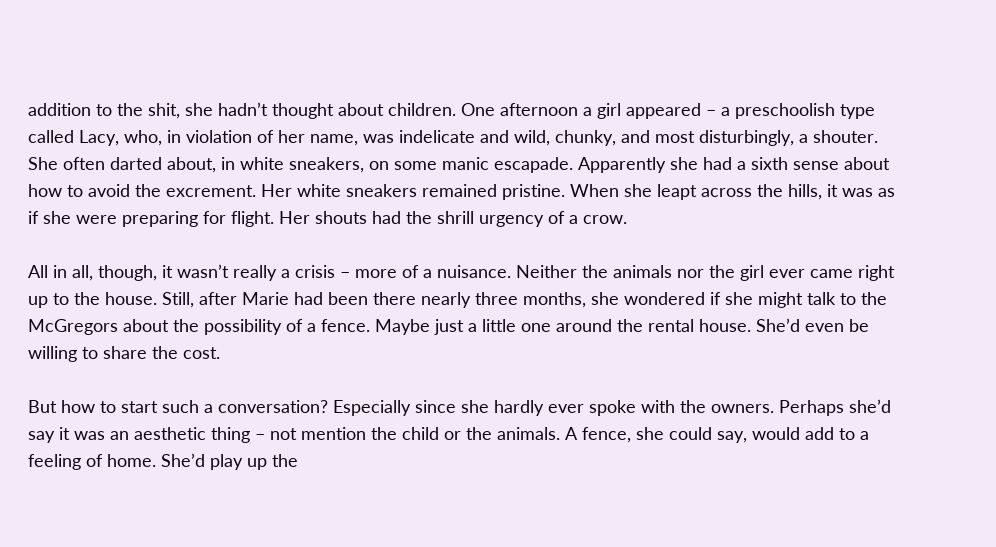addition to the shit, she hadn’t thought about children. One afternoon a girl appeared – a preschoolish type called Lacy, who, in violation of her name, was indelicate and wild, chunky, and most disturbingly, a shouter. She often darted about, in white sneakers, on some manic escapade. Apparently she had a sixth sense about how to avoid the excrement. Her white sneakers remained pristine. When she leapt across the hills, it was as if she were preparing for flight. Her shouts had the shrill urgency of a crow.

All in all, though, it wasn’t really a crisis – more of a nuisance. Neither the animals nor the girl ever came right up to the house. Still, after Marie had been there nearly three months, she wondered if she might talk to the McGregors about the possibility of a fence. Maybe just a little one around the rental house. She’d even be willing to share the cost.

But how to start such a conversation? Especially since she hardly ever spoke with the owners. Perhaps she’d say it was an aesthetic thing – not mention the child or the animals. A fence, she could say, would add to a feeling of home. She’d play up the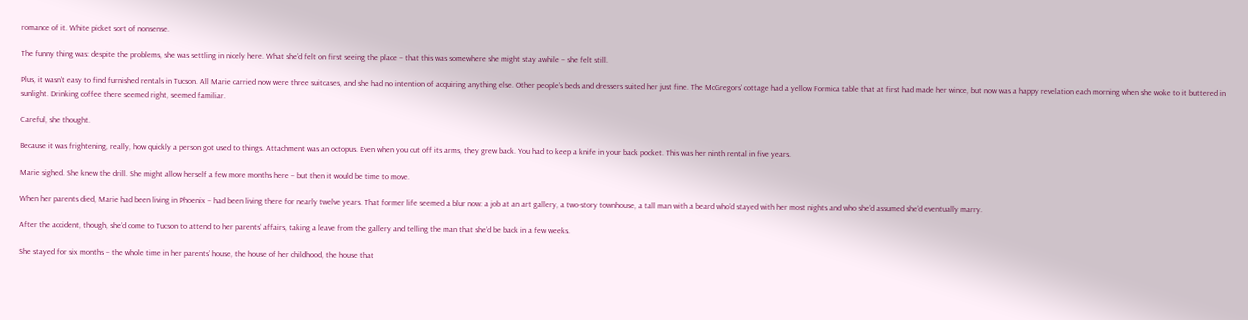romance of it. White picket sort of nonsense.

The funny thing was: despite the problems, she was settling in nicely here. What she’d felt on first seeing the place – that this was somewhere she might stay awhile – she felt still.

Plus, it wasn’t easy to find furnished rentals in Tucson. All Marie carried now were three suitcases, and she had no intention of acquiring anything else. Other people’s beds and dressers suited her just fine. The McGregors’ cottage had a yellow Formica table that at first had made her wince, but now was a happy revelation each morning when she woke to it buttered in sunlight. Drinking coffee there seemed right, seemed familiar.

Careful, she thought.

Because it was frightening, really, how quickly a person got used to things. Attachment was an octopus. Even when you cut off its arms, they grew back. You had to keep a knife in your back pocket. This was her ninth rental in five years.

Marie sighed. She knew the drill. She might allow herself a few more months here – but then it would be time to move.

When her parents died, Marie had been living in Phoenix – had been living there for nearly twelve years. That former life seemed a blur now: a job at an art gallery, a two-story townhouse, a tall man with a beard who’d stayed with her most nights and who she’d assumed she’d eventually marry.

After the accident, though, she’d come to Tucson to attend to her parents’ affairs, taking a leave from the gallery and telling the man that she’d be back in a few weeks.

She stayed for six months – the whole time in her parents’ house, the house of her childhood, the house that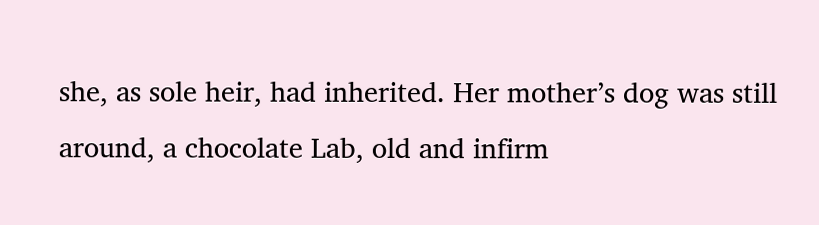she, as sole heir, had inherited. Her mother’s dog was still around, a chocolate Lab, old and infirm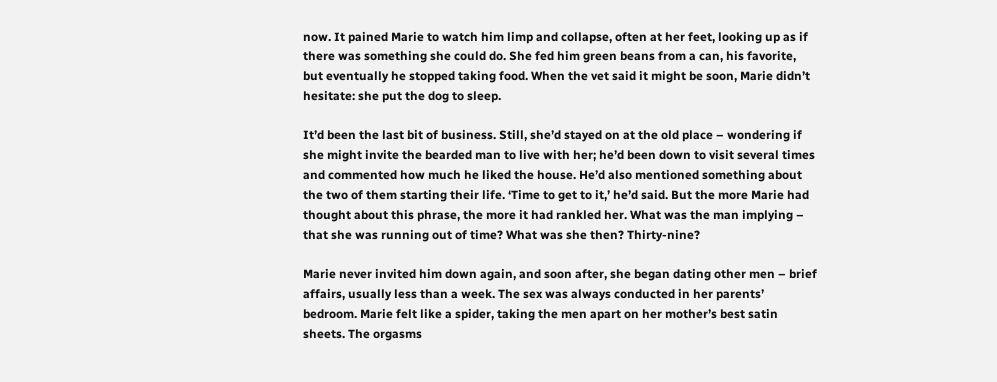now. It pained Marie to watch him limp and collapse, often at her feet, looking up as if there was something she could do. She fed him green beans from a can, his favorite, but eventually he stopped taking food. When the vet said it might be soon, Marie didn’t hesitate: she put the dog to sleep.

It’d been the last bit of business. Still, she’d stayed on at the old place – wondering if she might invite the bearded man to live with her; he’d been down to visit several times and commented how much he liked the house. He’d also mentioned something about the two of them starting their life. ‘Time to get to it,’ he’d said. But the more Marie had thought about this phrase, the more it had rankled her. What was the man implying – that she was running out of time? What was she then? Thirty-nine?

Marie never invited him down again, and soon after, she began dating other men – brief affairs, usually less than a week. The sex was always conducted in her parents’ bedroom. Marie felt like a spider, taking the men apart on her mother’s best satin sheets. The orgasms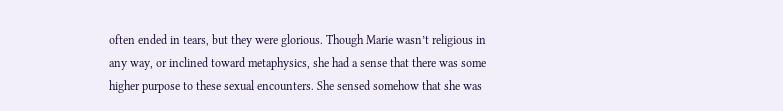often ended in tears, but they were glorious. Though Marie wasn’t religious in any way, or inclined toward metaphysics, she had a sense that there was some higher purpose to these sexual encounters. She sensed somehow that she was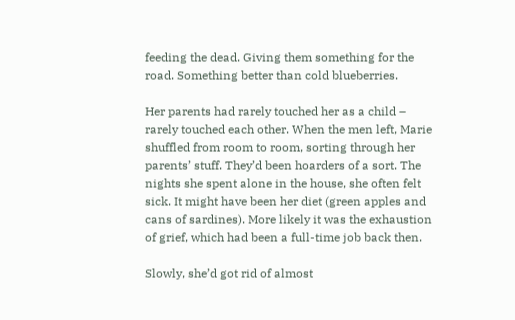feeding the dead. Giving them something for the road. Something better than cold blueberries.

Her parents had rarely touched her as a child – rarely touched each other. When the men left, Marie shuffled from room to room, sorting through her parents’ stuff. They’d been hoarders of a sort. The nights she spent alone in the house, she often felt sick. It might have been her diet (green apples and cans of sardines). More likely it was the exhaustion of grief, which had been a full-time job back then.

Slowly, she’d got rid of almost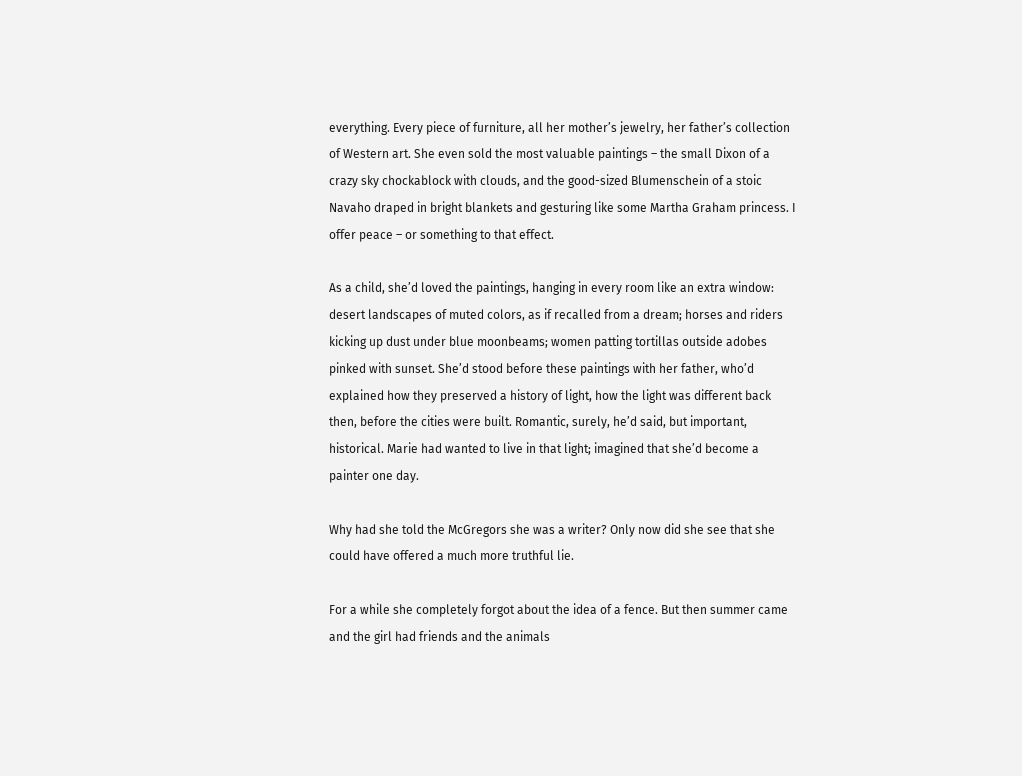everything. Every piece of furniture, all her mother’s jewelry, her father’s collection of Western art. She even sold the most valuable paintings – the small Dixon of a crazy sky chockablock with clouds, and the good-sized Blumenschein of a stoic Navaho draped in bright blankets and gesturing like some Martha Graham princess. I offer peace – or something to that effect.

As a child, she’d loved the paintings, hanging in every room like an extra window: desert landscapes of muted colors, as if recalled from a dream; horses and riders kicking up dust under blue moonbeams; women patting tortillas outside adobes pinked with sunset. She’d stood before these paintings with her father, who’d explained how they preserved a history of light, how the light was different back then, before the cities were built. Romantic, surely, he’d said, but important, historical. Marie had wanted to live in that light; imagined that she’d become a painter one day.

Why had she told the McGregors she was a writer? Only now did she see that she could have offered a much more truthful lie.

For a while she completely forgot about the idea of a fence. But then summer came and the girl had friends and the animals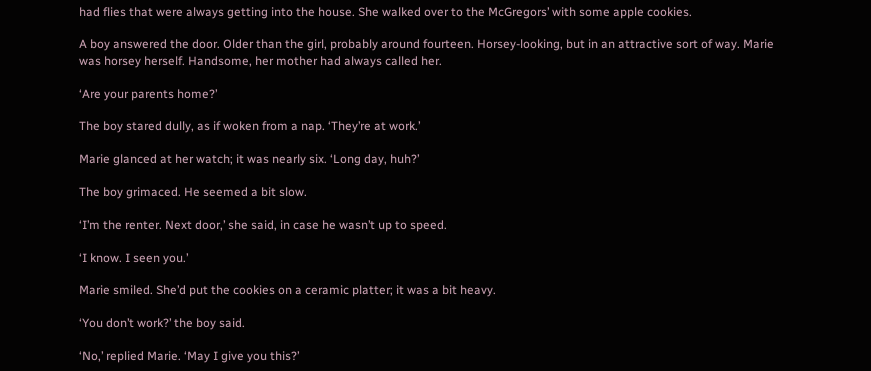had flies that were always getting into the house. She walked over to the McGregors’ with some apple cookies.

A boy answered the door. Older than the girl, probably around fourteen. Horsey-looking, but in an attractive sort of way. Marie was horsey herself. Handsome, her mother had always called her.

‘Are your parents home?’

The boy stared dully, as if woken from a nap. ‘They’re at work.’

Marie glanced at her watch; it was nearly six. ‘Long day, huh?’

The boy grimaced. He seemed a bit slow.

‘I’m the renter. Next door,’ she said, in case he wasn’t up to speed.

‘I know. I seen you.’

Marie smiled. She’d put the cookies on a ceramic platter; it was a bit heavy.

‘You don’t work?’ the boy said.

‘No,’ replied Marie. ‘May I give you this?’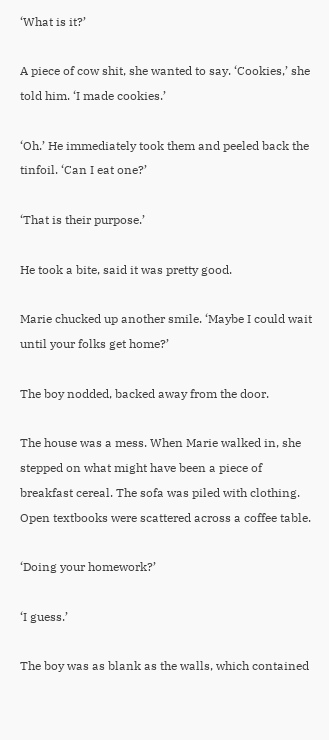‘What is it?’

A piece of cow shit, she wanted to say. ‘Cookies,’ she told him. ‘I made cookies.’

‘Oh.’ He immediately took them and peeled back the tinfoil. ‘Can I eat one?’

‘That is their purpose.’

He took a bite, said it was pretty good.

Marie chucked up another smile. ‘Maybe I could wait until your folks get home?’

The boy nodded, backed away from the door.

The house was a mess. When Marie walked in, she stepped on what might have been a piece of breakfast cereal. The sofa was piled with clothing. Open textbooks were scattered across a coffee table.

‘Doing your homework?’

‘I guess.’

The boy was as blank as the walls, which contained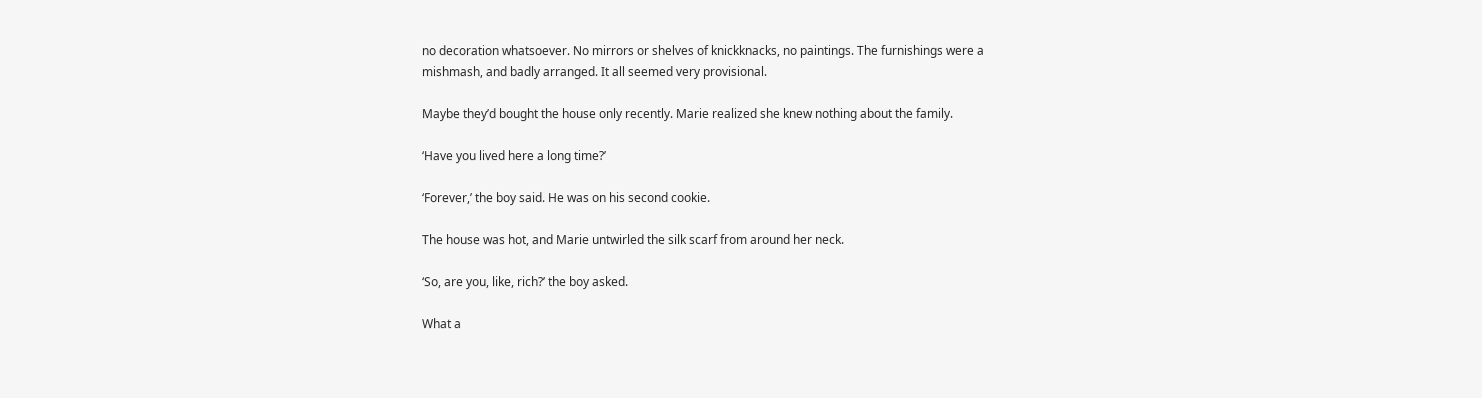no decoration whatsoever. No mirrors or shelves of knickknacks, no paintings. The furnishings were a mishmash, and badly arranged. It all seemed very provisional.

Maybe they’d bought the house only recently. Marie realized she knew nothing about the family.

‘Have you lived here a long time?’

‘Forever,’ the boy said. He was on his second cookie.

The house was hot, and Marie untwirled the silk scarf from around her neck.

‘So, are you, like, rich?’ the boy asked.

What a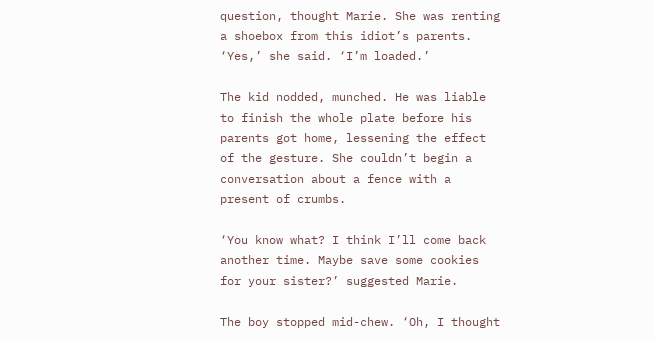question, thought Marie. She was renting a shoebox from this idiot’s parents. ‘Yes,’ she said. ‘I’m loaded.’

The kid nodded, munched. He was liable to finish the whole plate before his parents got home, lessening the effect of the gesture. She couldn’t begin a conversation about a fence with a present of crumbs.

‘You know what? I think I’ll come back another time. Maybe save some cookies for your sister?’ suggested Marie.

The boy stopped mid-chew. ‘Oh, I thought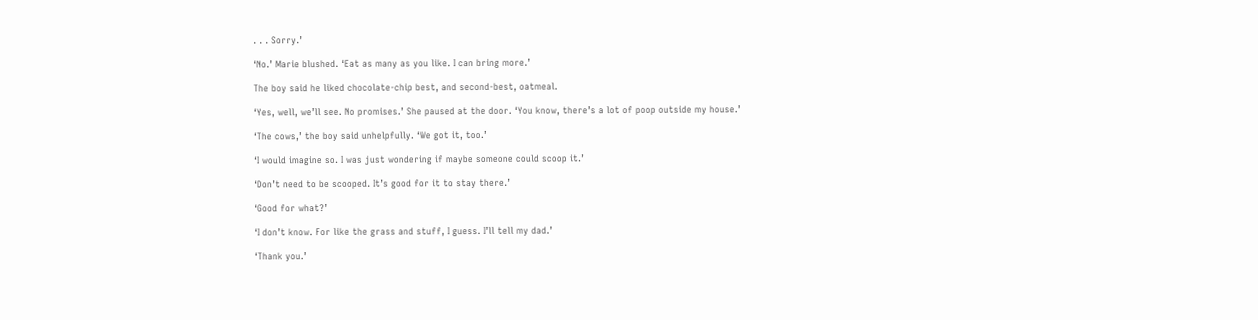. . . Sorry.’

‘No.’ Marie blushed. ‘Eat as many as you like. I can bring more.’

The boy said he liked chocolate-chip best, and second-best, oatmeal.

‘Yes, well, we’ll see. No promises.’ She paused at the door. ‘You know, there’s a lot of poop outside my house.’

‘The cows,’ the boy said unhelpfully. ‘We got it, too.’

‘I would imagine so. I was just wondering if maybe someone could scoop it.’

‘Don’t need to be scooped. It’s good for it to stay there.’

‘Good for what?’

‘I don’t know. For like the grass and stuff, I guess. I’ll tell my dad.’

‘Thank you.’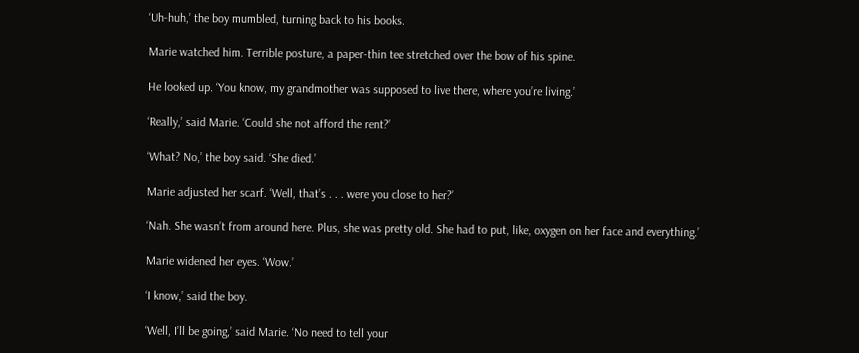‘Uh-huh,’ the boy mumbled, turning back to his books.

Marie watched him. Terrible posture, a paper-thin tee stretched over the bow of his spine.

He looked up. ‘You know, my grandmother was supposed to live there, where you’re living.’

‘Really,’ said Marie. ‘Could she not afford the rent?’

‘What? No,’ the boy said. ‘She died.’

Marie adjusted her scarf. ‘Well, that’s . . . were you close to her?’

‘Nah. She wasn’t from around here. Plus, she was pretty old. She had to put, like, oxygen on her face and everything.’

Marie widened her eyes. ‘Wow.’

‘I know,’ said the boy.

‘Well, I’ll be going,’ said Marie. ‘No need to tell your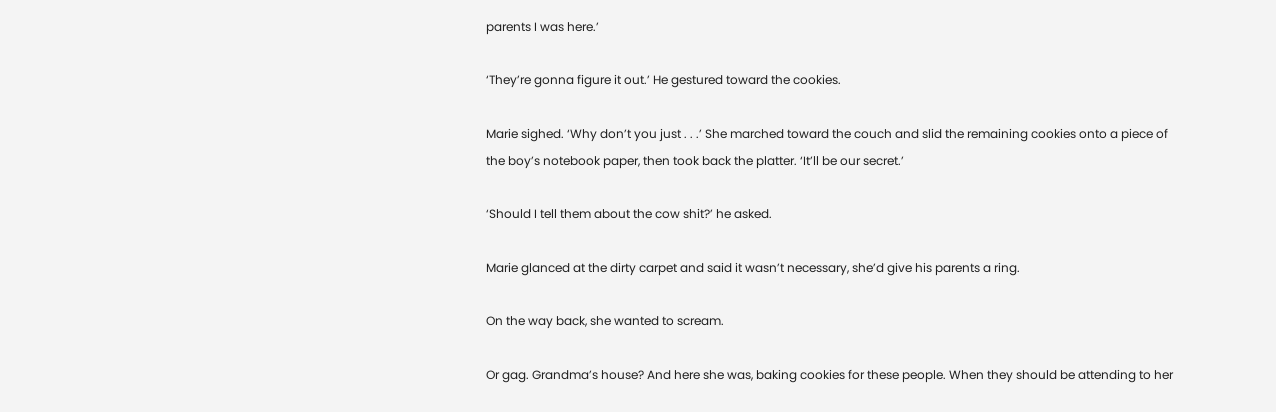parents I was here.’

‘They’re gonna figure it out.’ He gestured toward the cookies.

Marie sighed. ‘Why don’t you just . . .’ She marched toward the couch and slid the remaining cookies onto a piece of the boy’s notebook paper, then took back the platter. ‘It’ll be our secret.’

‘Should I tell them about the cow shit?’ he asked.

Marie glanced at the dirty carpet and said it wasn’t necessary, she’d give his parents a ring.

On the way back, she wanted to scream.

Or gag. Grandma’s house? And here she was, baking cookies for these people. When they should be attending to her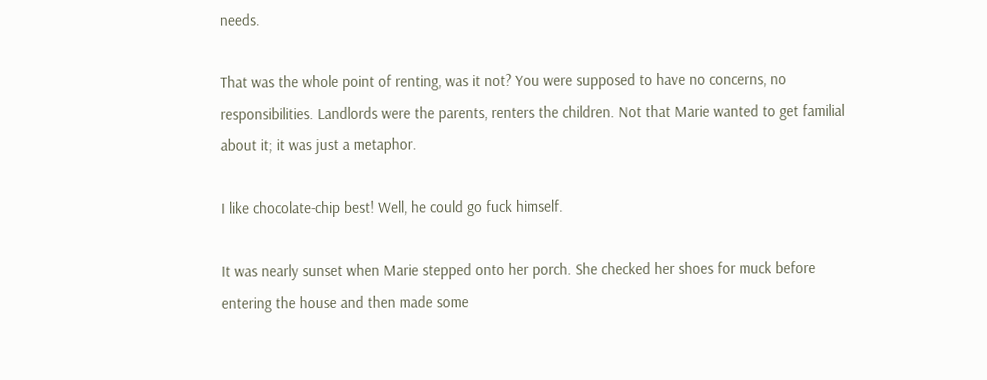needs.

That was the whole point of renting, was it not? You were supposed to have no concerns, no responsibilities. Landlords were the parents, renters the children. Not that Marie wanted to get familial about it; it was just a metaphor.

I like chocolate-chip best! Well, he could go fuck himself.

It was nearly sunset when Marie stepped onto her porch. She checked her shoes for muck before entering the house and then made some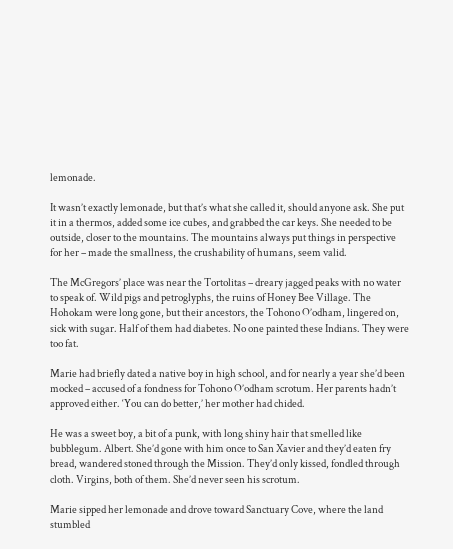lemonade.

It wasn’t exactly lemonade, but that’s what she called it, should anyone ask. She put it in a thermos, added some ice cubes, and grabbed the car keys. She needed to be outside, closer to the mountains. The mountains always put things in perspective for her – made the smallness, the crushability of humans, seem valid.

The McGregors’ place was near the Tortolitas – dreary jagged peaks with no water to speak of. Wild pigs and petroglyphs, the ruins of Honey Bee Village. The Hohokam were long gone, but their ancestors, the Tohono O’odham, lingered on, sick with sugar. Half of them had diabetes. No one painted these Indians. They were too fat.

Marie had briefly dated a native boy in high school, and for nearly a year she’d been mocked – accused of a fondness for Tohono O’odham scrotum. Her parents hadn’t approved either. ‘You can do better,’ her mother had chided.

He was a sweet boy, a bit of a punk, with long shiny hair that smelled like bubblegum. Albert. She’d gone with him once to San Xavier and they’d eaten fry bread, wandered stoned through the Mission. They’d only kissed, fondled through cloth. Virgins, both of them. She’d never seen his scrotum.

Marie sipped her lemonade and drove toward Sanctuary Cove, where the land stumbled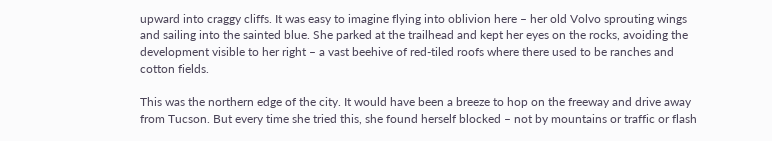upward into craggy cliffs. It was easy to imagine flying into oblivion here – her old Volvo sprouting wings and sailing into the sainted blue. She parked at the trailhead and kept her eyes on the rocks, avoiding the development visible to her right – a vast beehive of red-tiled roofs where there used to be ranches and cotton fields.

This was the northern edge of the city. It would have been a breeze to hop on the freeway and drive away from Tucson. But every time she tried this, she found herself blocked – not by mountains or traffic or flash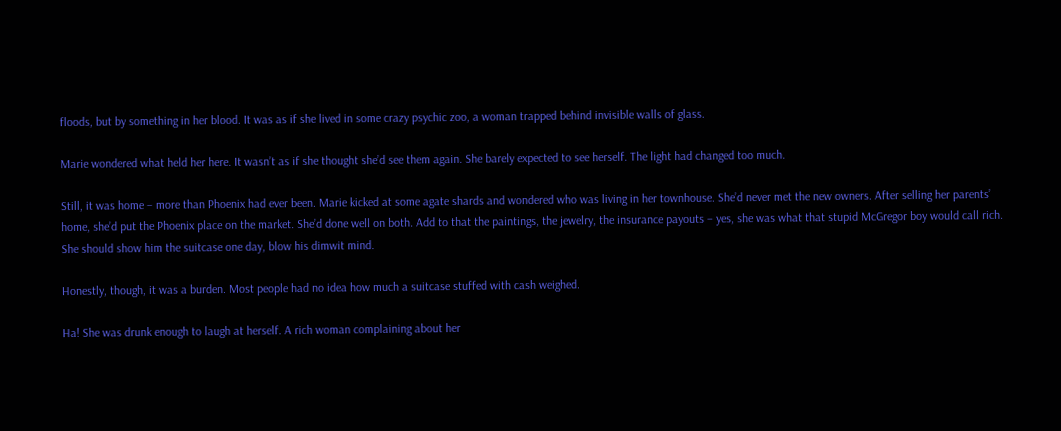floods, but by something in her blood. It was as if she lived in some crazy psychic zoo, a woman trapped behind invisible walls of glass.

Marie wondered what held her here. It wasn’t as if she thought she’d see them again. She barely expected to see herself. The light had changed too much.

Still, it was home – more than Phoenix had ever been. Marie kicked at some agate shards and wondered who was living in her townhouse. She’d never met the new owners. After selling her parents’ home, she’d put the Phoenix place on the market. She’d done well on both. Add to that the paintings, the jewelry, the insurance payouts – yes, she was what that stupid McGregor boy would call rich. She should show him the suitcase one day, blow his dimwit mind.

Honestly, though, it was a burden. Most people had no idea how much a suitcase stuffed with cash weighed.

Ha! She was drunk enough to laugh at herself. A rich woman complaining about her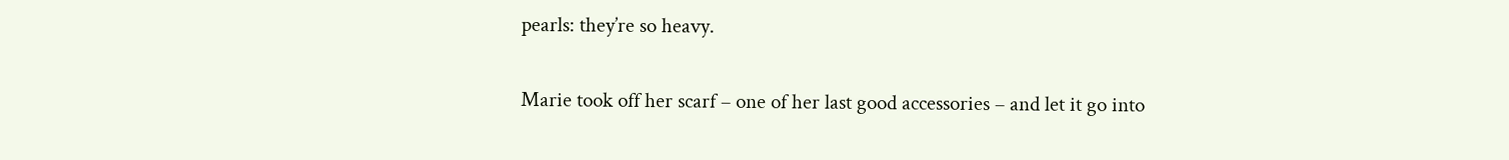pearls: they’re so heavy.

Marie took off her scarf – one of her last good accessories – and let it go into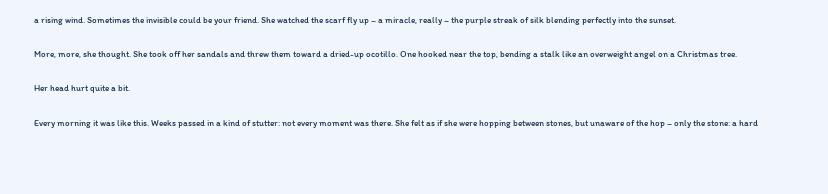a rising wind. Sometimes the invisible could be your friend. She watched the scarf fly up – a miracle, really – the purple streak of silk blending perfectly into the sunset.

More, more, she thought. She took off her sandals and threw them toward a dried-up ocotillo. One hooked near the top, bending a stalk like an overweight angel on a Christmas tree.

Her head hurt quite a bit.

Every morning it was like this. Weeks passed in a kind of stutter: not every moment was there. She felt as if she were hopping between stones, but unaware of the hop – only the stone: a hard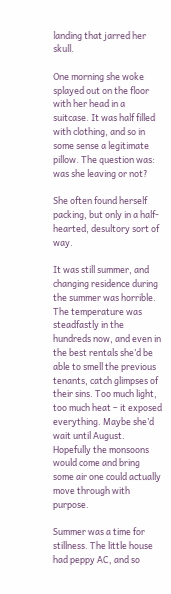landing that jarred her skull.

One morning she woke splayed out on the floor with her head in a suitcase. It was half filled with clothing, and so in some sense a legitimate pillow. The question was: was she leaving or not?

She often found herself packing, but only in a half-hearted, desultory sort of way.

It was still summer, and changing residence during the summer was horrible. The temperature was steadfastly in the hundreds now, and even in the best rentals she’d be able to smell the previous tenants, catch glimpses of their sins. Too much light, too much heat – it exposed everything. Maybe she’d wait until August. Hopefully the monsoons would come and bring some air one could actually move through with purpose.

Summer was a time for stillness. The little house had peppy AC, and so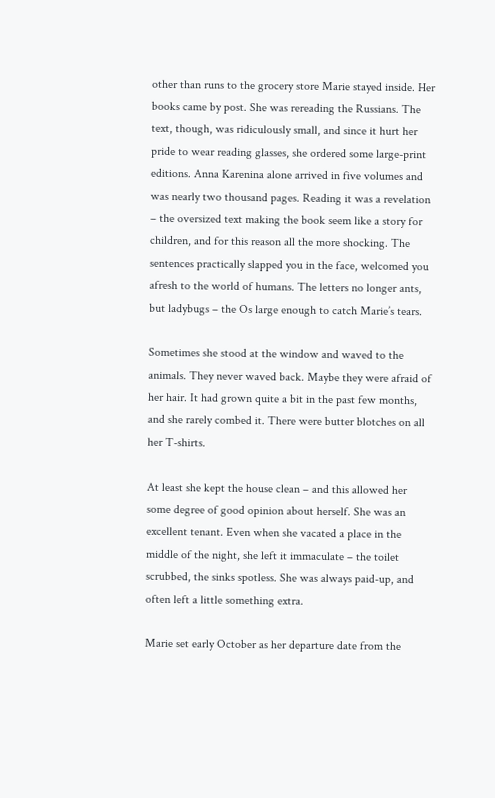other than runs to the grocery store Marie stayed inside. Her books came by post. She was rereading the Russians. The text, though, was ridiculously small, and since it hurt her pride to wear reading glasses, she ordered some large-print editions. Anna Karenina alone arrived in five volumes and was nearly two thousand pages. Reading it was a revelation – the oversized text making the book seem like a story for children, and for this reason all the more shocking. The sentences practically slapped you in the face, welcomed you afresh to the world of humans. The letters no longer ants, but ladybugs – the Os large enough to catch Marie’s tears.

Sometimes she stood at the window and waved to the animals. They never waved back. Maybe they were afraid of her hair. It had grown quite a bit in the past few months, and she rarely combed it. There were butter blotches on all her T-shirts.

At least she kept the house clean – and this allowed her some degree of good opinion about herself. She was an excellent tenant. Even when she vacated a place in the middle of the night, she left it immaculate – the toilet scrubbed, the sinks spotless. She was always paid-up, and often left a little something extra.

Marie set early October as her departure date from the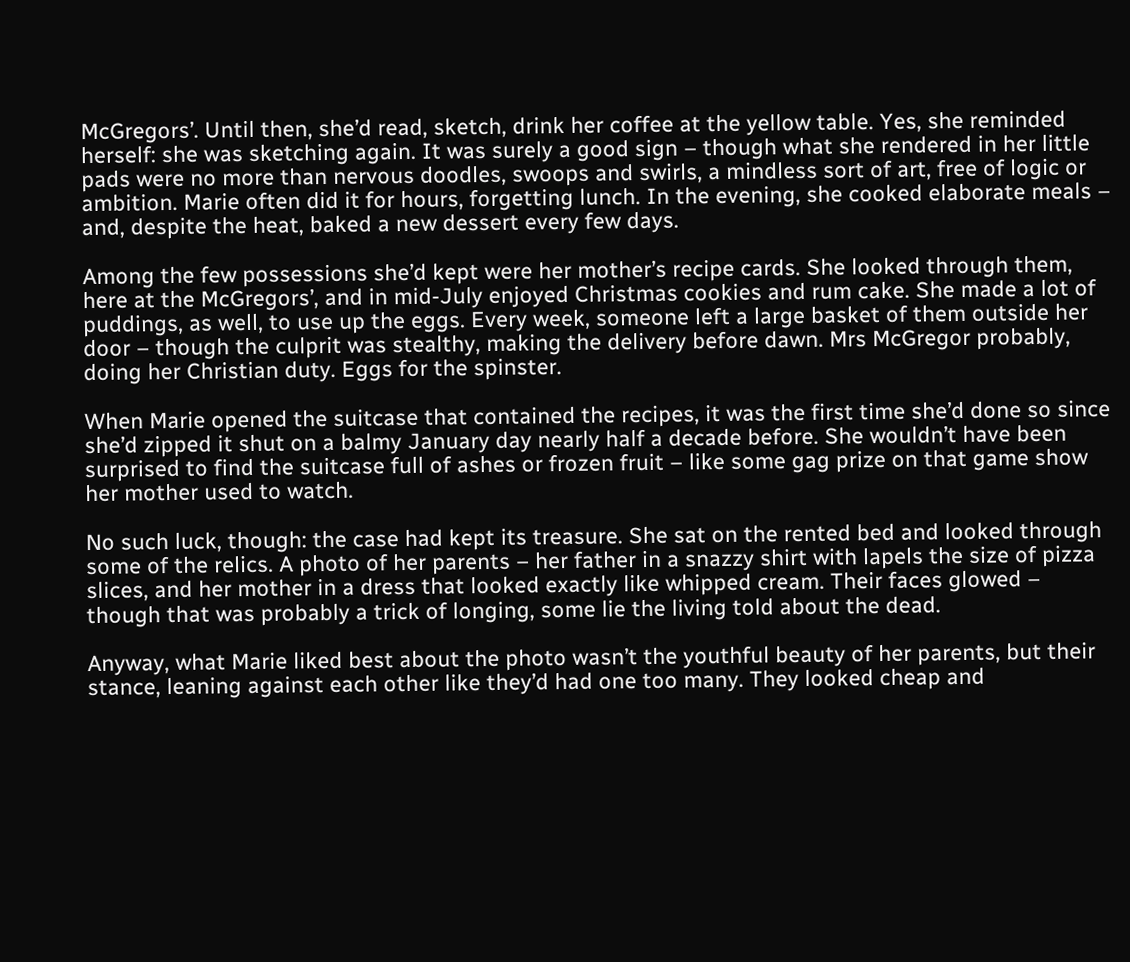McGregors’. Until then, she’d read, sketch, drink her coffee at the yellow table. Yes, she reminded herself: she was sketching again. It was surely a good sign – though what she rendered in her little pads were no more than nervous doodles, swoops and swirls, a mindless sort of art, free of logic or ambition. Marie often did it for hours, forgetting lunch. In the evening, she cooked elaborate meals – and, despite the heat, baked a new dessert every few days.

Among the few possessions she’d kept were her mother’s recipe cards. She looked through them, here at the McGregors’, and in mid-July enjoyed Christmas cookies and rum cake. She made a lot of puddings, as well, to use up the eggs. Every week, someone left a large basket of them outside her door – though the culprit was stealthy, making the delivery before dawn. Mrs McGregor probably, doing her Christian duty. Eggs for the spinster.

When Marie opened the suitcase that contained the recipes, it was the first time she’d done so since she’d zipped it shut on a balmy January day nearly half a decade before. She wouldn’t have been surprised to find the suitcase full of ashes or frozen fruit – like some gag prize on that game show her mother used to watch.

No such luck, though: the case had kept its treasure. She sat on the rented bed and looked through some of the relics. A photo of her parents – her father in a snazzy shirt with lapels the size of pizza slices, and her mother in a dress that looked exactly like whipped cream. Their faces glowed – though that was probably a trick of longing, some lie the living told about the dead.

Anyway, what Marie liked best about the photo wasn’t the youthful beauty of her parents, but their stance, leaning against each other like they’d had one too many. They looked cheap and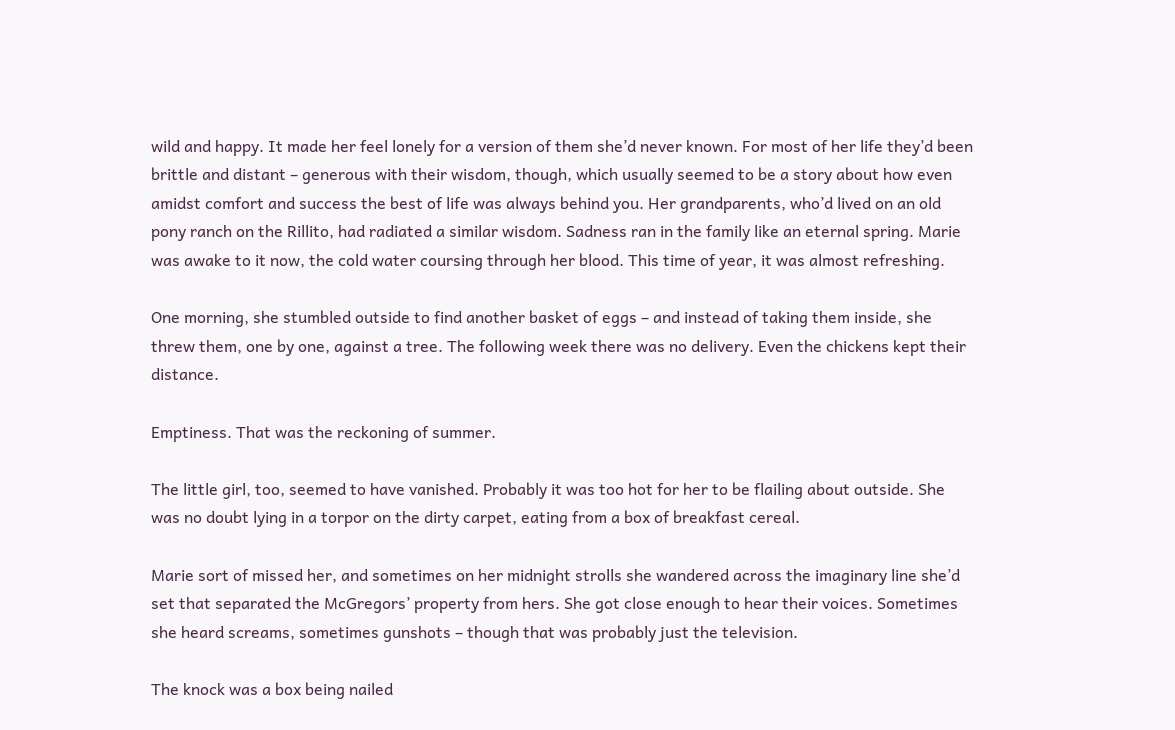wild and happy. It made her feel lonely for a version of them she’d never known. For most of her life they’d been brittle and distant – generous with their wisdom, though, which usually seemed to be a story about how even amidst comfort and success the best of life was always behind you. Her grandparents, who’d lived on an old pony ranch on the Rillito, had radiated a similar wisdom. Sadness ran in the family like an eternal spring. Marie was awake to it now, the cold water coursing through her blood. This time of year, it was almost refreshing.

One morning, she stumbled outside to find another basket of eggs – and instead of taking them inside, she threw them, one by one, against a tree. The following week there was no delivery. Even the chickens kept their distance.

Emptiness. That was the reckoning of summer.

The little girl, too, seemed to have vanished. Probably it was too hot for her to be flailing about outside. She was no doubt lying in a torpor on the dirty carpet, eating from a box of breakfast cereal.

Marie sort of missed her, and sometimes on her midnight strolls she wandered across the imaginary line she’d set that separated the McGregors’ property from hers. She got close enough to hear their voices. Sometimes she heard screams, sometimes gunshots – though that was probably just the television.

The knock was a box being nailed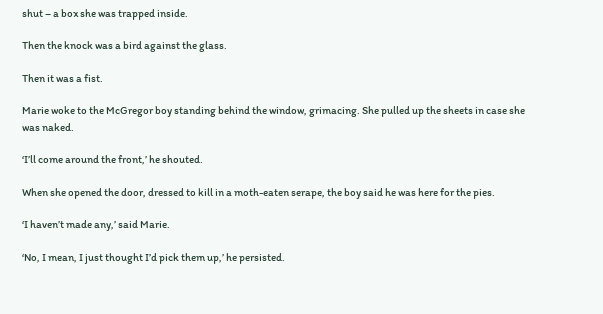shut – a box she was trapped inside.

Then the knock was a bird against the glass.

Then it was a fist.

Marie woke to the McGregor boy standing behind the window, grimacing. She pulled up the sheets in case she was naked.

‘I’ll come around the front,’ he shouted.

When she opened the door, dressed to kill in a moth-eaten serape, the boy said he was here for the pies.

‘I haven’t made any,’ said Marie.

‘No, I mean, I just thought I’d pick them up,’ he persisted.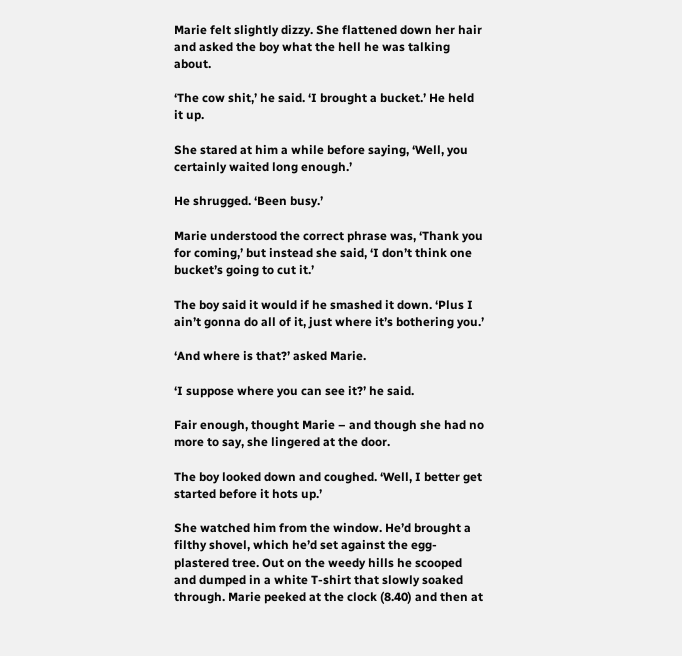Marie felt slightly dizzy. She flattened down her hair and asked the boy what the hell he was talking about.

‘The cow shit,’ he said. ‘I brought a bucket.’ He held it up.

She stared at him a while before saying, ‘Well, you certainly waited long enough.’

He shrugged. ‘Been busy.’

Marie understood the correct phrase was, ‘Thank you for coming,’ but instead she said, ‘I don’t think one bucket’s going to cut it.’

The boy said it would if he smashed it down. ‘Plus I ain’t gonna do all of it, just where it’s bothering you.’

‘And where is that?’ asked Marie.

‘I suppose where you can see it?’ he said.

Fair enough, thought Marie – and though she had no more to say, she lingered at the door.

The boy looked down and coughed. ‘Well, I better get started before it hots up.’

She watched him from the window. He’d brought a filthy shovel, which he’d set against the egg-plastered tree. Out on the weedy hills he scooped and dumped in a white T-shirt that slowly soaked through. Marie peeked at the clock (8.40) and then at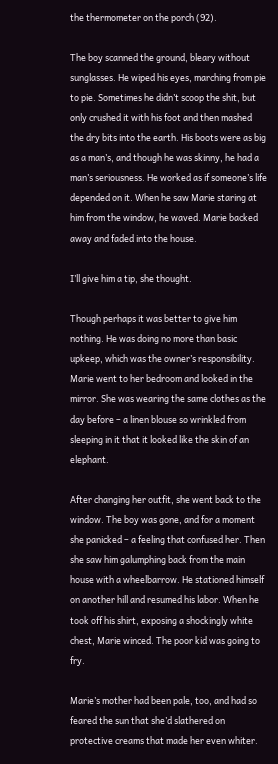the thermometer on the porch (92).

The boy scanned the ground, bleary without sunglasses. He wiped his eyes, marching from pie to pie. Sometimes he didn’t scoop the shit, but only crushed it with his foot and then mashed the dry bits into the earth. His boots were as big as a man’s, and though he was skinny, he had a man’s seriousness. He worked as if someone’s life depended on it. When he saw Marie staring at him from the window, he waved. Marie backed away and faded into the house.

I’ll give him a tip, she thought.

Though perhaps it was better to give him nothing. He was doing no more than basic upkeep, which was the owner’s responsibility. Marie went to her bedroom and looked in the mirror. She was wearing the same clothes as the day before – a linen blouse so wrinkled from sleeping in it that it looked like the skin of an elephant.

After changing her outfit, she went back to the window. The boy was gone, and for a moment she panicked – a feeling that confused her. Then she saw him galumphing back from the main house with a wheelbarrow. He stationed himself on another hill and resumed his labor. When he took off his shirt, exposing a shockingly white chest, Marie winced. The poor kid was going to fry.

Marie’s mother had been pale, too, and had so feared the sun that she’d slathered on protective creams that made her even whiter.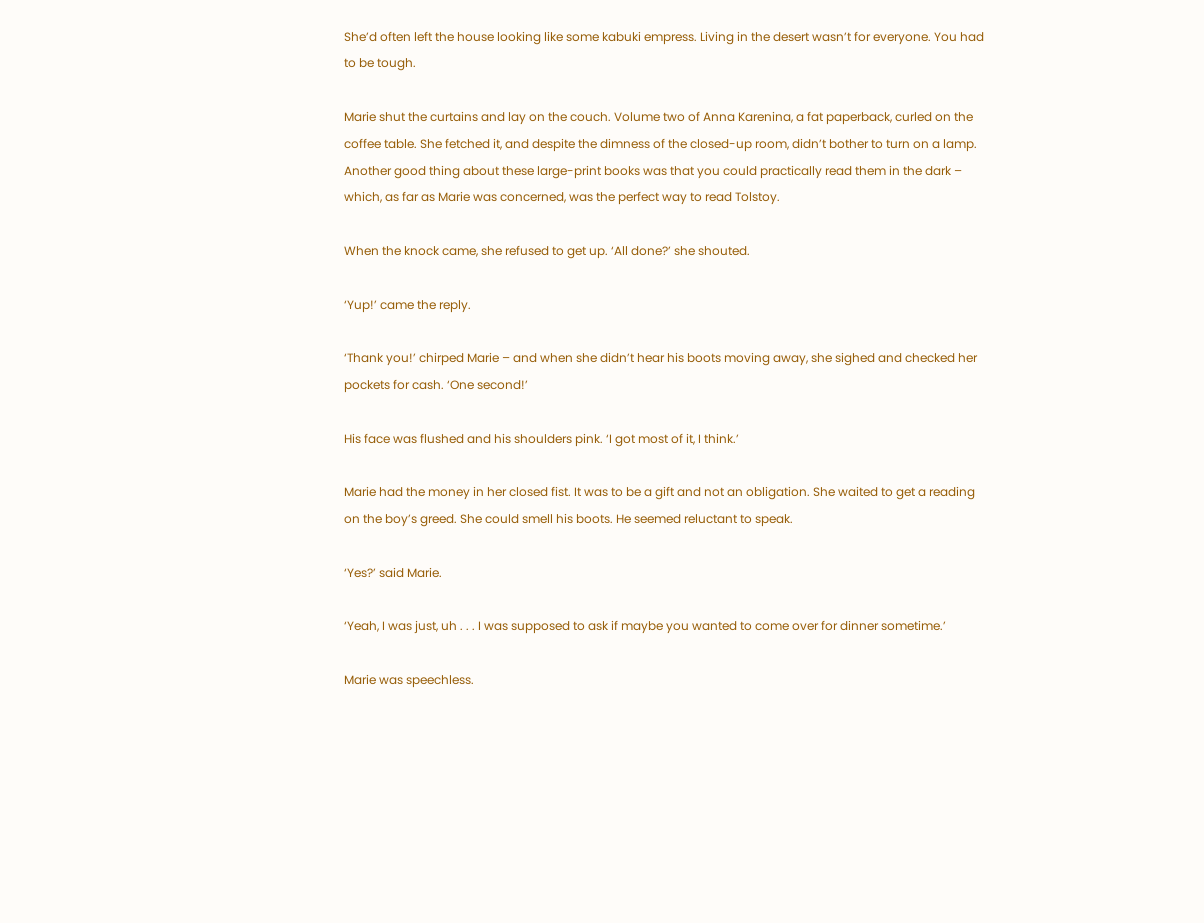She’d often left the house looking like some kabuki empress. Living in the desert wasn’t for everyone. You had to be tough.

Marie shut the curtains and lay on the couch. Volume two of Anna Karenina, a fat paperback, curled on the coffee table. She fetched it, and despite the dimness of the closed-up room, didn’t bother to turn on a lamp. Another good thing about these large-print books was that you could practically read them in the dark – which, as far as Marie was concerned, was the perfect way to read Tolstoy.

When the knock came, she refused to get up. ‘All done?’ she shouted.

‘Yup!’ came the reply.

‘Thank you!’ chirped Marie – and when she didn’t hear his boots moving away, she sighed and checked her pockets for cash. ‘One second!’

His face was flushed and his shoulders pink. ‘I got most of it, I think.’

Marie had the money in her closed fist. It was to be a gift and not an obligation. She waited to get a reading on the boy’s greed. She could smell his boots. He seemed reluctant to speak.

‘Yes?’ said Marie.

‘Yeah, I was just, uh . . . I was supposed to ask if maybe you wanted to come over for dinner sometime.’

Marie was speechless.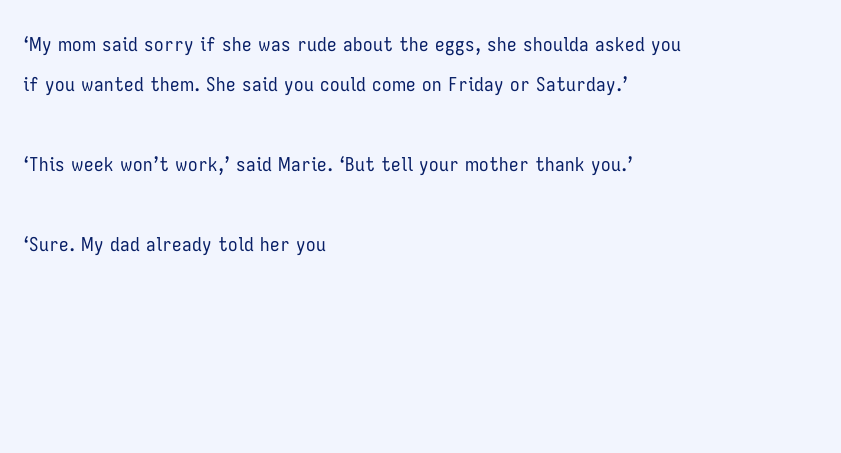‘My mom said sorry if she was rude about the eggs, she shoulda asked you if you wanted them. She said you could come on Friday or Saturday.’

‘This week won’t work,’ said Marie. ‘But tell your mother thank you.’

‘Sure. My dad already told her you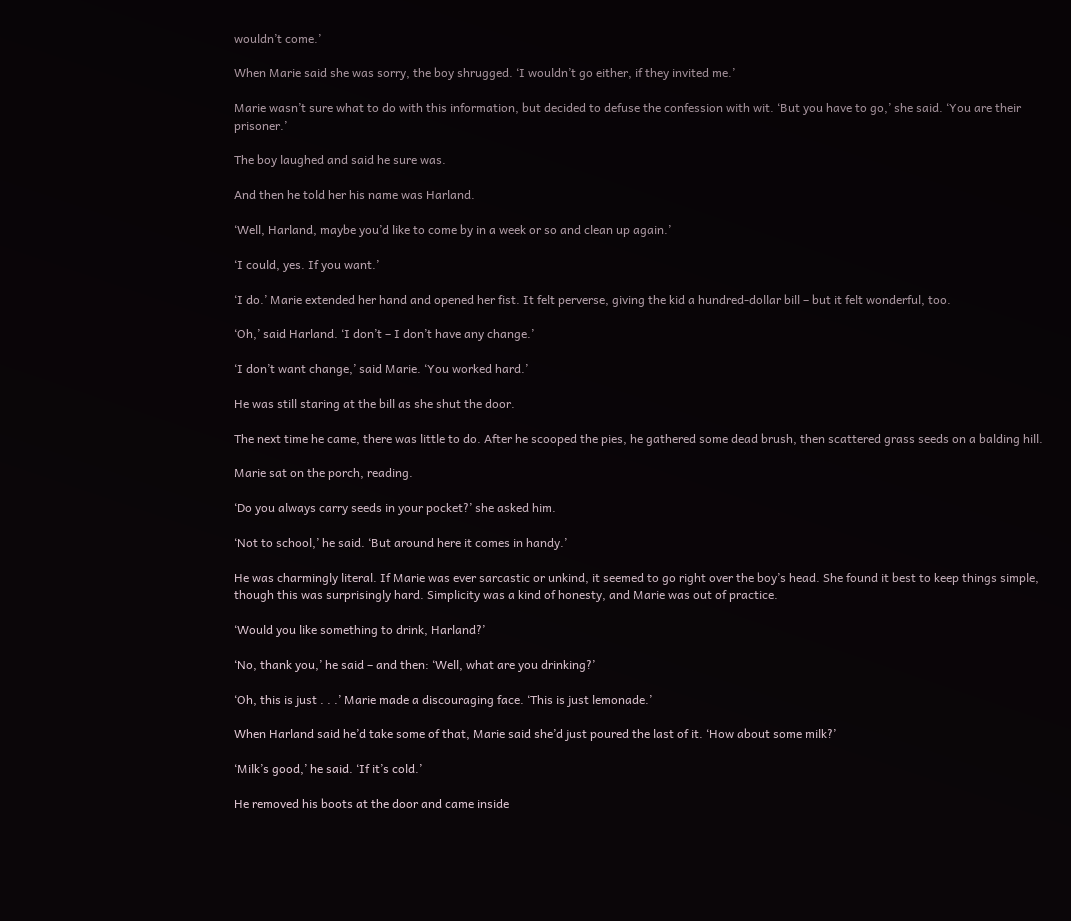wouldn’t come.’

When Marie said she was sorry, the boy shrugged. ‘I wouldn’t go either, if they invited me.’

Marie wasn’t sure what to do with this information, but decided to defuse the confession with wit. ‘But you have to go,’ she said. ‘You are their prisoner.’

The boy laughed and said he sure was.

And then he told her his name was Harland.

‘Well, Harland, maybe you’d like to come by in a week or so and clean up again.’

‘I could, yes. If you want.’

‘I do.’ Marie extended her hand and opened her fist. It felt perverse, giving the kid a hundred-dollar bill – but it felt wonderful, too.

‘Oh,’ said Harland. ‘I don’t – I don’t have any change.’

‘I don’t want change,’ said Marie. ‘You worked hard.’

He was still staring at the bill as she shut the door.

The next time he came, there was little to do. After he scooped the pies, he gathered some dead brush, then scattered grass seeds on a balding hill.

Marie sat on the porch, reading.

‘Do you always carry seeds in your pocket?’ she asked him.

‘Not to school,’ he said. ‘But around here it comes in handy.’

He was charmingly literal. If Marie was ever sarcastic or unkind, it seemed to go right over the boy’s head. She found it best to keep things simple, though this was surprisingly hard. Simplicity was a kind of honesty, and Marie was out of practice.

‘Would you like something to drink, Harland?’

‘No, thank you,’ he said – and then: ‘Well, what are you drinking?’

‘Oh, this is just . . .’ Marie made a discouraging face. ‘This is just lemonade.’

When Harland said he’d take some of that, Marie said she’d just poured the last of it. ‘How about some milk?’

‘Milk’s good,’ he said. ‘If it’s cold.’

He removed his boots at the door and came inside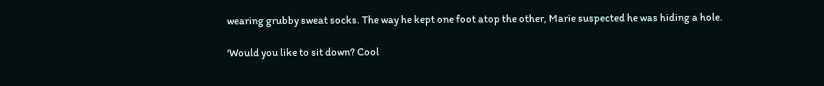wearing grubby sweat socks. The way he kept one foot atop the other, Marie suspected he was hiding a hole.

‘Would you like to sit down? Cool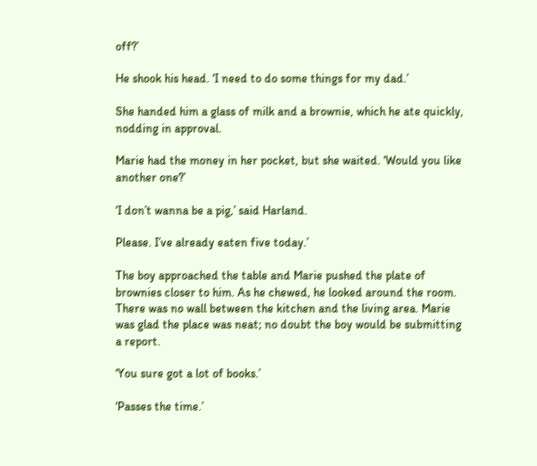off?’

He shook his head. ‘I need to do some things for my dad.’

She handed him a glass of milk and a brownie, which he ate quickly, nodding in approval.

Marie had the money in her pocket, but she waited. ‘Would you like another one?’

‘I don’t wanna be a pig,’ said Harland.

Please. I’ve already eaten five today.’

The boy approached the table and Marie pushed the plate of brownies closer to him. As he chewed, he looked around the room. There was no wall between the kitchen and the living area. Marie was glad the place was neat; no doubt the boy would be submitting a report.

‘You sure got a lot of books.’

‘Passes the time.’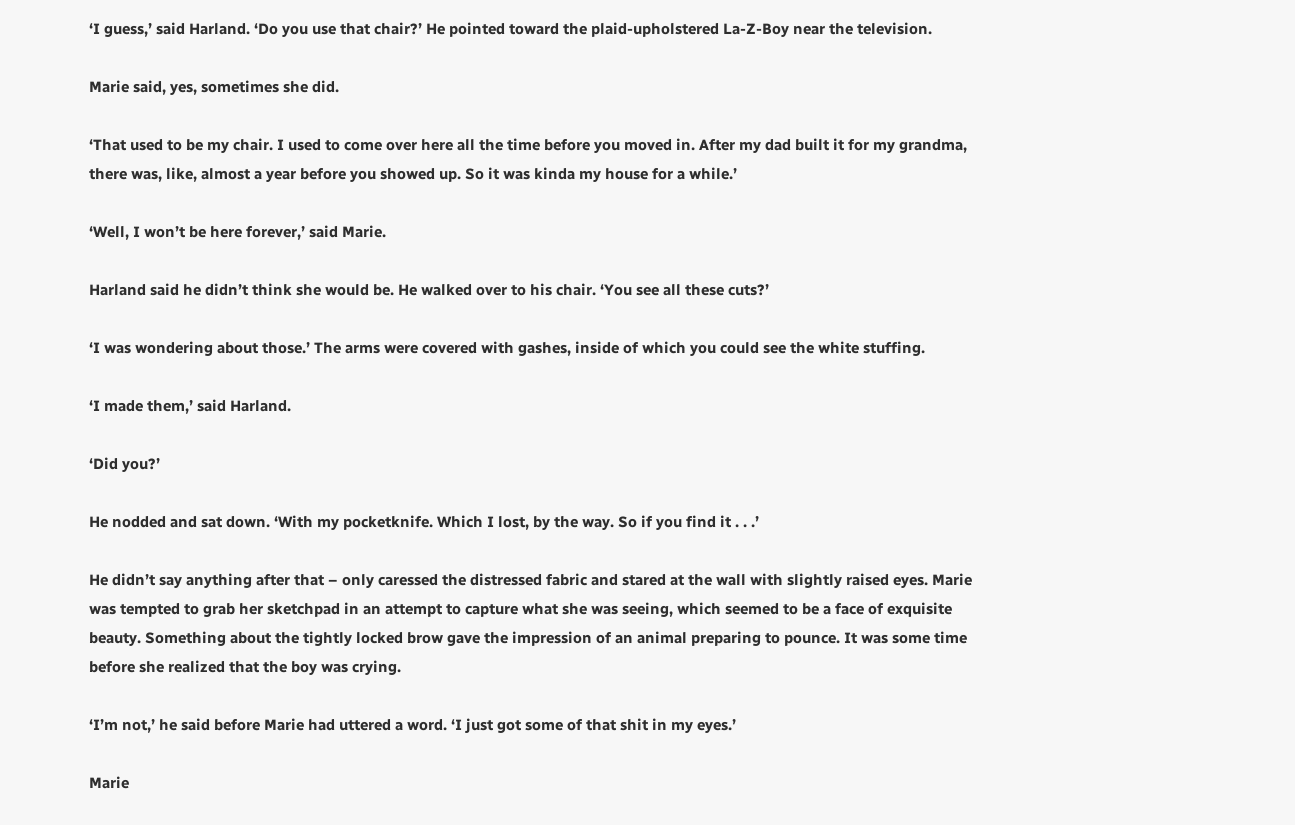‘I guess,’ said Harland. ‘Do you use that chair?’ He pointed toward the plaid-upholstered La-Z-Boy near the television.

Marie said, yes, sometimes she did.

‘That used to be my chair. I used to come over here all the time before you moved in. After my dad built it for my grandma, there was, like, almost a year before you showed up. So it was kinda my house for a while.’

‘Well, I won’t be here forever,’ said Marie.

Harland said he didn’t think she would be. He walked over to his chair. ‘You see all these cuts?’

‘I was wondering about those.’ The arms were covered with gashes, inside of which you could see the white stuffing.

‘I made them,’ said Harland.

‘Did you?’

He nodded and sat down. ‘With my pocketknife. Which I lost, by the way. So if you find it . . .’

He didn’t say anything after that – only caressed the distressed fabric and stared at the wall with slightly raised eyes. Marie was tempted to grab her sketchpad in an attempt to capture what she was seeing, which seemed to be a face of exquisite beauty. Something about the tightly locked brow gave the impression of an animal preparing to pounce. It was some time before she realized that the boy was crying.

‘I’m not,’ he said before Marie had uttered a word. ‘I just got some of that shit in my eyes.’

Marie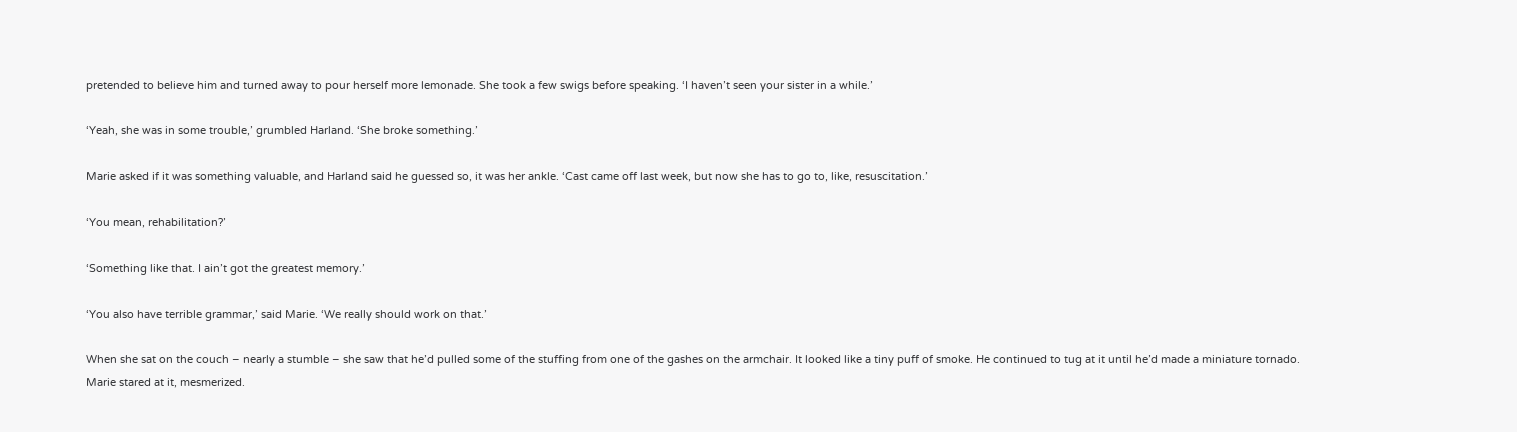pretended to believe him and turned away to pour herself more lemonade. She took a few swigs before speaking. ‘I haven’t seen your sister in a while.’

‘Yeah, she was in some trouble,’ grumbled Harland. ‘She broke something.’

Marie asked if it was something valuable, and Harland said he guessed so, it was her ankle. ‘Cast came off last week, but now she has to go to, like, resuscitation.’

‘You mean, rehabilitation?’

‘Something like that. I ain’t got the greatest memory.’

‘You also have terrible grammar,’ said Marie. ‘We really should work on that.’

When she sat on the couch – nearly a stumble – she saw that he’d pulled some of the stuffing from one of the gashes on the armchair. It looked like a tiny puff of smoke. He continued to tug at it until he’d made a miniature tornado. Marie stared at it, mesmerized.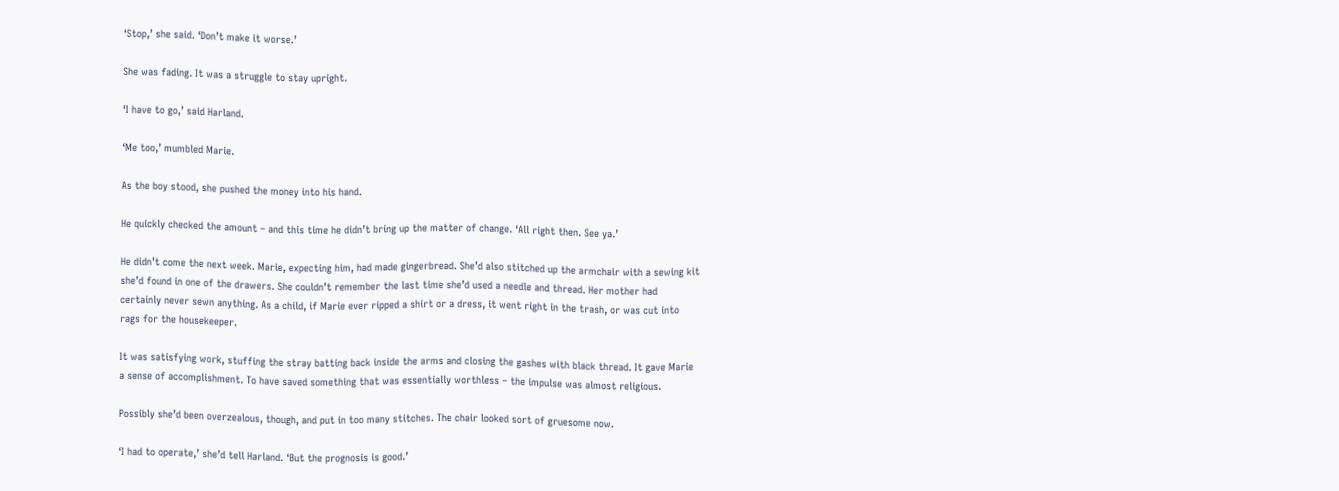‘Stop,’ she said. ‘Don’t make it worse.’

She was fading. It was a struggle to stay upright.

‘I have to go,’ said Harland.

‘Me too,’ mumbled Marie.

As the boy stood, she pushed the money into his hand.

He quickly checked the amount – and this time he didn’t bring up the matter of change. ‘All right then. See ya.’

He didn’t come the next week. Marie, expecting him, had made gingerbread. She’d also stitched up the armchair with a sewing kit she’d found in one of the drawers. She couldn’t remember the last time she’d used a needle and thread. Her mother had certainly never sewn anything. As a child, if Marie ever ripped a shirt or a dress, it went right in the trash, or was cut into rags for the housekeeper.

It was satisfying work, stuffing the stray batting back inside the arms and closing the gashes with black thread. It gave Marie a sense of accomplishment. To have saved something that was essentially worthless – the impulse was almost religious.

Possibly she’d been overzealous, though, and put in too many stitches. The chair looked sort of gruesome now.

‘I had to operate,’ she’d tell Harland. ‘But the prognosis is good.’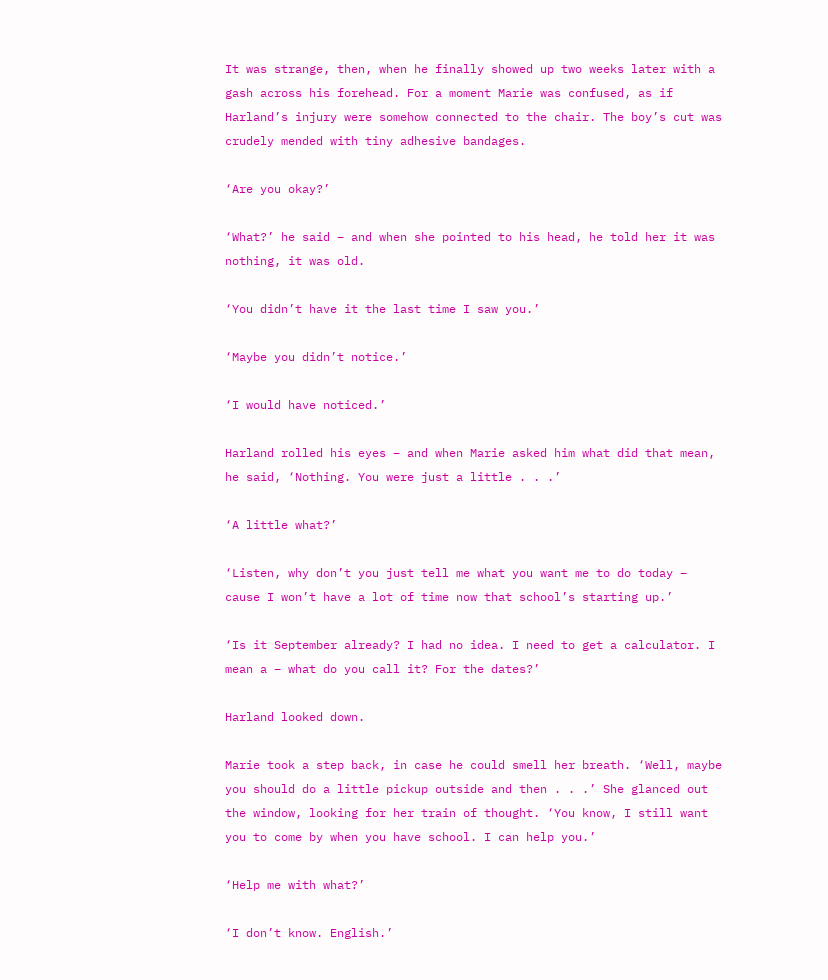It was strange, then, when he finally showed up two weeks later with a gash across his forehead. For a moment Marie was confused, as if Harland’s injury were somehow connected to the chair. The boy’s cut was crudely mended with tiny adhesive bandages.

‘Are you okay?’

‘What?’ he said – and when she pointed to his head, he told her it was nothing, it was old.

‘You didn’t have it the last time I saw you.’

‘Maybe you didn’t notice.’

‘I would have noticed.’

Harland rolled his eyes – and when Marie asked him what did that mean, he said, ‘Nothing. You were just a little . . .’

‘A little what?’

‘Listen, why don’t you just tell me what you want me to do today – cause I won’t have a lot of time now that school’s starting up.’

‘Is it September already? I had no idea. I need to get a calculator. I mean a – what do you call it? For the dates?’

Harland looked down.

Marie took a step back, in case he could smell her breath. ‘Well, maybe you should do a little pickup outside and then . . .’ She glanced out the window, looking for her train of thought. ‘You know, I still want you to come by when you have school. I can help you.’

‘Help me with what?’

‘I don’t know. English.’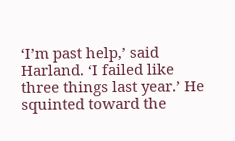‘I’m past help,’ said Harland. ‘I failed like three things last year.’ He squinted toward the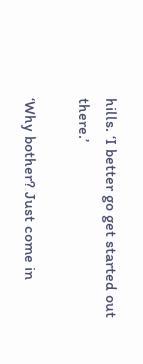hills. ‘I better go get started out there.’

‘Why bother? Just come in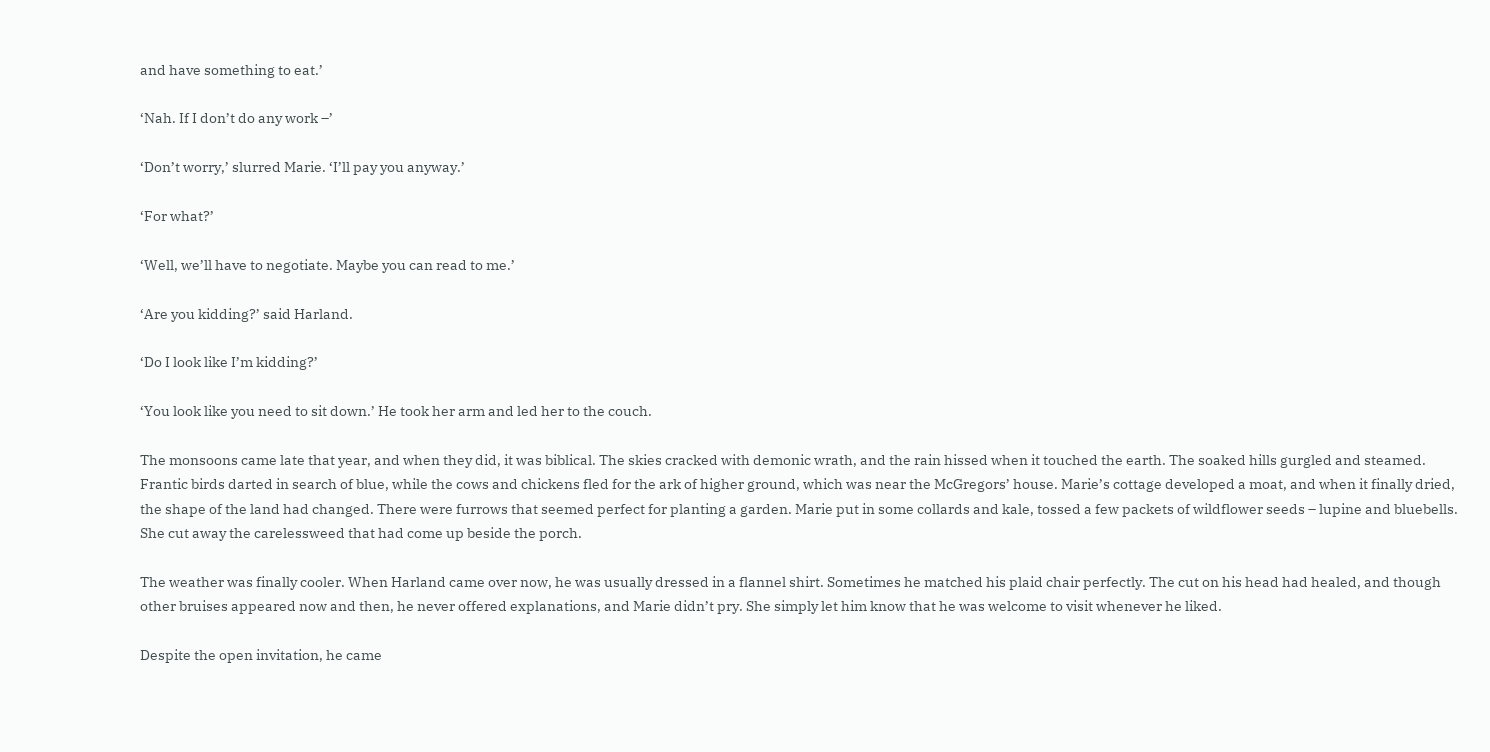and have something to eat.’

‘Nah. If I don’t do any work –’

‘Don’t worry,’ slurred Marie. ‘I’ll pay you anyway.’

‘For what?’

‘Well, we’ll have to negotiate. Maybe you can read to me.’

‘Are you kidding?’ said Harland.

‘Do I look like I’m kidding?’

‘You look like you need to sit down.’ He took her arm and led her to the couch.

The monsoons came late that year, and when they did, it was biblical. The skies cracked with demonic wrath, and the rain hissed when it touched the earth. The soaked hills gurgled and steamed. Frantic birds darted in search of blue, while the cows and chickens fled for the ark of higher ground, which was near the McGregors’ house. Marie’s cottage developed a moat, and when it finally dried, the shape of the land had changed. There were furrows that seemed perfect for planting a garden. Marie put in some collards and kale, tossed a few packets of wildflower seeds – lupine and bluebells. She cut away the carelessweed that had come up beside the porch.

The weather was finally cooler. When Harland came over now, he was usually dressed in a flannel shirt. Sometimes he matched his plaid chair perfectly. The cut on his head had healed, and though other bruises appeared now and then, he never offered explanations, and Marie didn’t pry. She simply let him know that he was welcome to visit whenever he liked.

Despite the open invitation, he came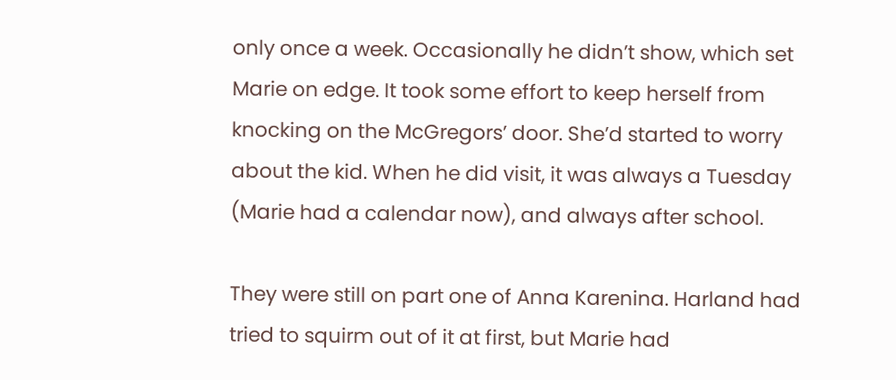only once a week. Occasionally he didn’t show, which set Marie on edge. It took some effort to keep herself from knocking on the McGregors’ door. She’d started to worry about the kid. When he did visit, it was always a Tuesday (Marie had a calendar now), and always after school.

They were still on part one of Anna Karenina. Harland had tried to squirm out of it at first, but Marie had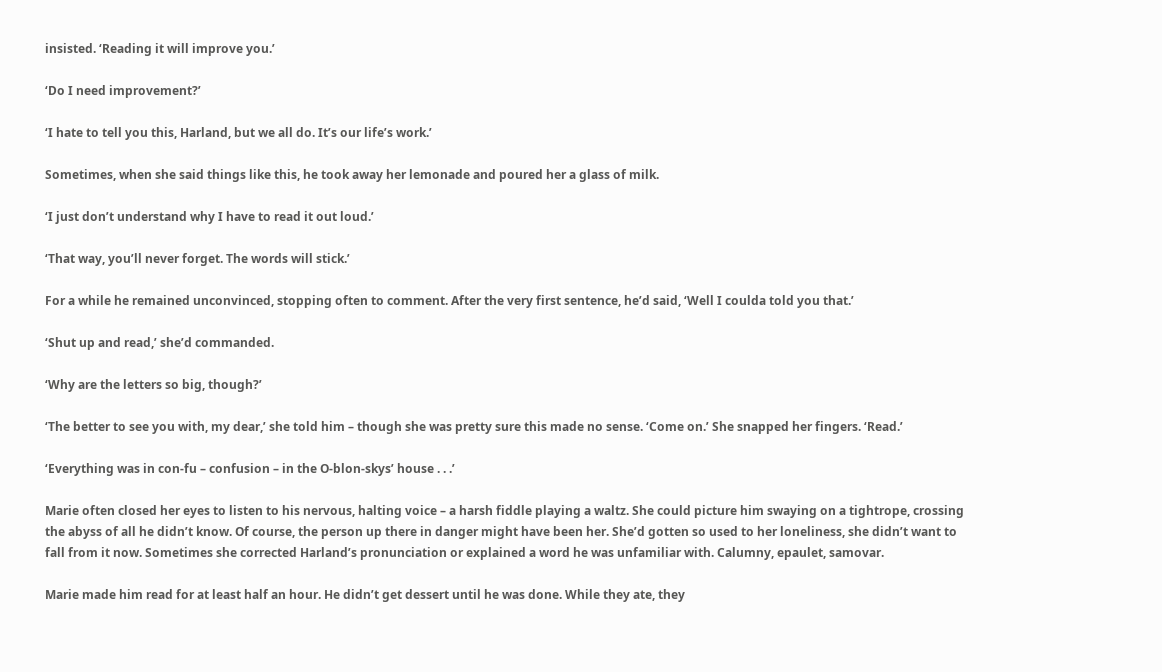insisted. ‘Reading it will improve you.’

‘Do I need improvement?’

‘I hate to tell you this, Harland, but we all do. It’s our life’s work.’

Sometimes, when she said things like this, he took away her lemonade and poured her a glass of milk.

‘I just don’t understand why I have to read it out loud.’

‘That way, you’ll never forget. The words will stick.’

For a while he remained unconvinced, stopping often to comment. After the very first sentence, he’d said, ‘Well I coulda told you that.’

‘Shut up and read,’ she’d commanded.

‘Why are the letters so big, though?’

‘The better to see you with, my dear,’ she told him – though she was pretty sure this made no sense. ‘Come on.’ She snapped her fingers. ‘Read.’

‘Everything was in con-fu – confusion – in the O-blon-skys’ house . . .’

Marie often closed her eyes to listen to his nervous, halting voice – a harsh fiddle playing a waltz. She could picture him swaying on a tightrope, crossing the abyss of all he didn’t know. Of course, the person up there in danger might have been her. She’d gotten so used to her loneliness, she didn’t want to fall from it now. Sometimes she corrected Harland’s pronunciation or explained a word he was unfamiliar with. Calumny, epaulet, samovar.

Marie made him read for at least half an hour. He didn’t get dessert until he was done. While they ate, they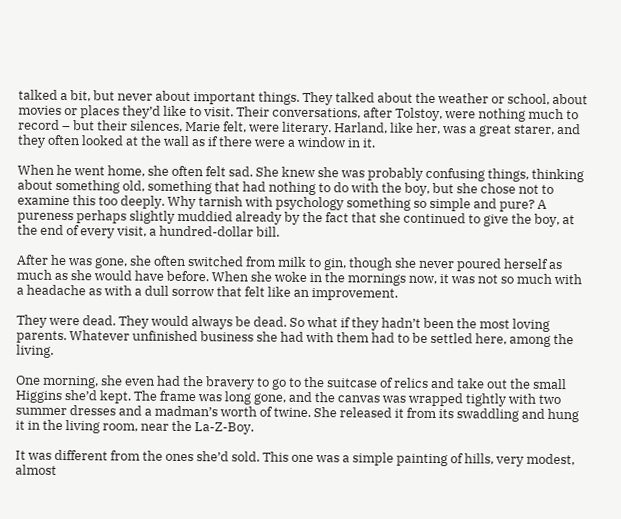talked a bit, but never about important things. They talked about the weather or school, about movies or places they’d like to visit. Their conversations, after Tolstoy, were nothing much to record – but their silences, Marie felt, were literary. Harland, like her, was a great starer, and they often looked at the wall as if there were a window in it.

When he went home, she often felt sad. She knew she was probably confusing things, thinking about something old, something that had nothing to do with the boy, but she chose not to examine this too deeply. Why tarnish with psychology something so simple and pure? A pureness perhaps slightly muddied already by the fact that she continued to give the boy, at the end of every visit, a hundred-dollar bill.

After he was gone, she often switched from milk to gin, though she never poured herself as much as she would have before. When she woke in the mornings now, it was not so much with a headache as with a dull sorrow that felt like an improvement.

They were dead. They would always be dead. So what if they hadn’t been the most loving parents. Whatever unfinished business she had with them had to be settled here, among the living.

One morning, she even had the bravery to go to the suitcase of relics and take out the small Higgins she’d kept. The frame was long gone, and the canvas was wrapped tightly with two summer dresses and a madman’s worth of twine. She released it from its swaddling and hung it in the living room, near the La-Z-Boy.

It was different from the ones she’d sold. This one was a simple painting of hills, very modest, almost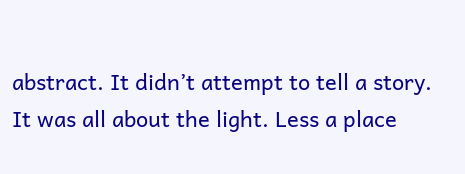abstract. It didn’t attempt to tell a story. It was all about the light. Less a place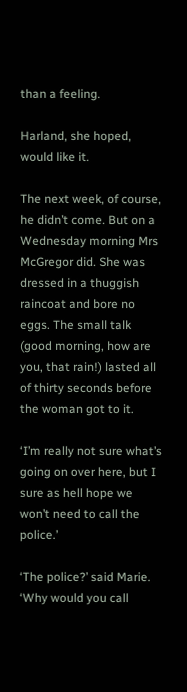than a feeling.

Harland, she hoped, would like it.

The next week, of course, he didn’t come. But on a Wednesday morning Mrs McGregor did. She was dressed in a thuggish raincoat and bore no eggs. The small talk (good morning, how are you, that rain!) lasted all of thirty seconds before the woman got to it.

‘I’m really not sure what’s going on over here, but I sure as hell hope we won’t need to call the police.’

‘The police?’ said Marie. ‘Why would you call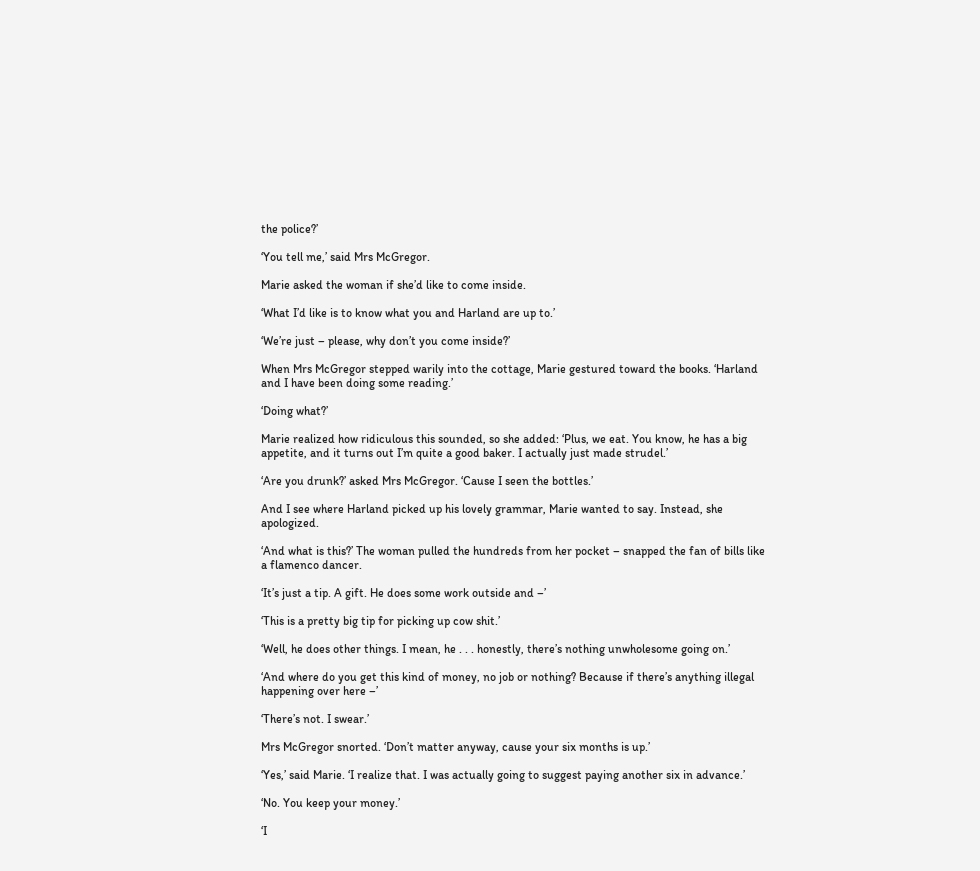the police?’

‘You tell me,’ said Mrs McGregor.

Marie asked the woman if she’d like to come inside.

‘What I’d like is to know what you and Harland are up to.’

‘We’re just – please, why don’t you come inside?’

When Mrs McGregor stepped warily into the cottage, Marie gestured toward the books. ‘Harland and I have been doing some reading.’

‘Doing what?’

Marie realized how ridiculous this sounded, so she added: ‘Plus, we eat. You know, he has a big appetite, and it turns out I’m quite a good baker. I actually just made strudel.’

‘Are you drunk?’ asked Mrs McGregor. ‘Cause I seen the bottles.’

And I see where Harland picked up his lovely grammar, Marie wanted to say. Instead, she apologized.

‘And what is this?’ The woman pulled the hundreds from her pocket – snapped the fan of bills like a flamenco dancer.

‘It’s just a tip. A gift. He does some work outside and –’

‘This is a pretty big tip for picking up cow shit.’

‘Well, he does other things. I mean, he . . . honestly, there’s nothing unwholesome going on.’

‘And where do you get this kind of money, no job or nothing? Because if there’s anything illegal happening over here –’

‘There’s not. I swear.’

Mrs McGregor snorted. ‘Don’t matter anyway, cause your six months is up.’

‘Yes,’ said Marie. ‘I realize that. I was actually going to suggest paying another six in advance.’

‘No. You keep your money.’

‘I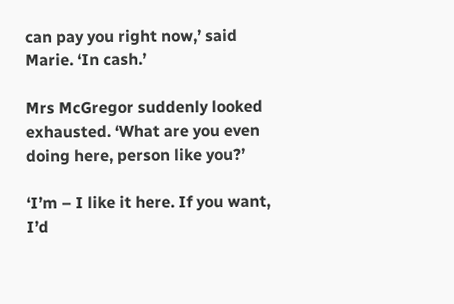can pay you right now,’ said Marie. ‘In cash.’

Mrs McGregor suddenly looked exhausted. ‘What are you even doing here, person like you?’

‘I’m – I like it here. If you want, I’d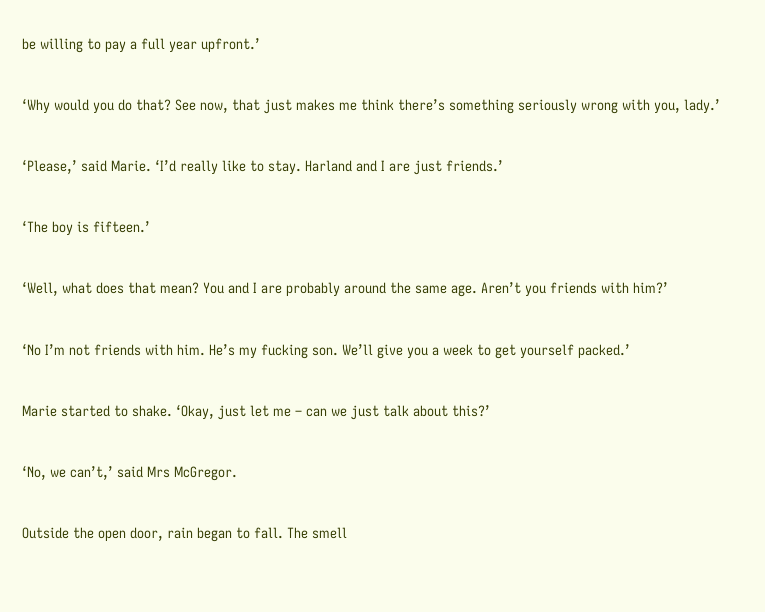be willing to pay a full year upfront.’

‘Why would you do that? See now, that just makes me think there’s something seriously wrong with you, lady.’

‘Please,’ said Marie. ‘I’d really like to stay. Harland and I are just friends.’

‘The boy is fifteen.’

‘Well, what does that mean? You and I are probably around the same age. Aren’t you friends with him?’

‘No I’m not friends with him. He’s my fucking son. We’ll give you a week to get yourself packed.’

Marie started to shake. ‘Okay, just let me – can we just talk about this?’

‘No, we can’t,’ said Mrs McGregor.

Outside the open door, rain began to fall. The smell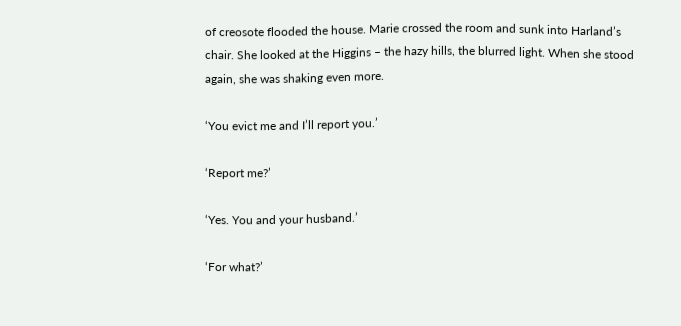of creosote flooded the house. Marie crossed the room and sunk into Harland’s chair. She looked at the Higgins – the hazy hills, the blurred light. When she stood again, she was shaking even more.

‘You evict me and I’ll report you.’

‘Report me?’

‘Yes. You and your husband.’

‘For what?’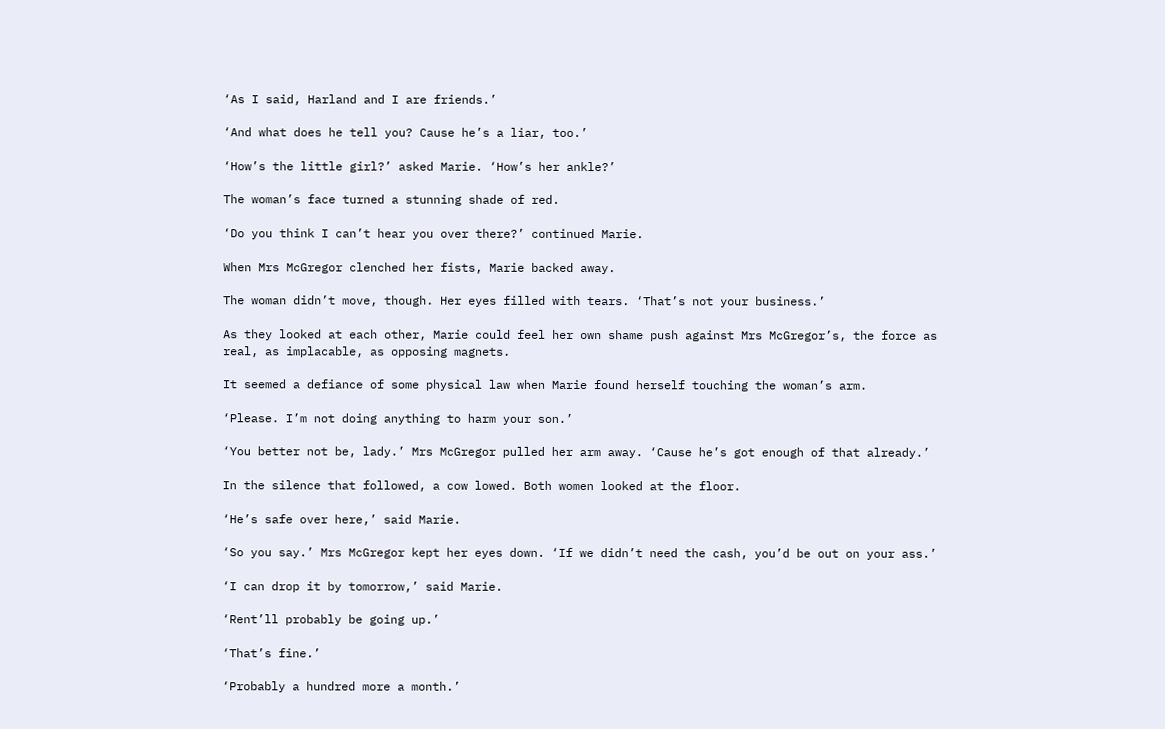‘As I said, Harland and I are friends.’

‘And what does he tell you? Cause he’s a liar, too.’

‘How’s the little girl?’ asked Marie. ‘How’s her ankle?’

The woman’s face turned a stunning shade of red.

‘Do you think I can’t hear you over there?’ continued Marie.

When Mrs McGregor clenched her fists, Marie backed away.

The woman didn’t move, though. Her eyes filled with tears. ‘That’s not your business.’

As they looked at each other, Marie could feel her own shame push against Mrs McGregor’s, the force as real, as implacable, as opposing magnets.

It seemed a defiance of some physical law when Marie found herself touching the woman’s arm.

‘Please. I’m not doing anything to harm your son.’

‘You better not be, lady.’ Mrs McGregor pulled her arm away. ‘Cause he’s got enough of that already.’

In the silence that followed, a cow lowed. Both women looked at the floor.

‘He’s safe over here,’ said Marie.

‘So you say.’ Mrs McGregor kept her eyes down. ‘If we didn’t need the cash, you’d be out on your ass.’

‘I can drop it by tomorrow,’ said Marie.

‘Rent’ll probably be going up.’

‘That’s fine.’

‘Probably a hundred more a month.’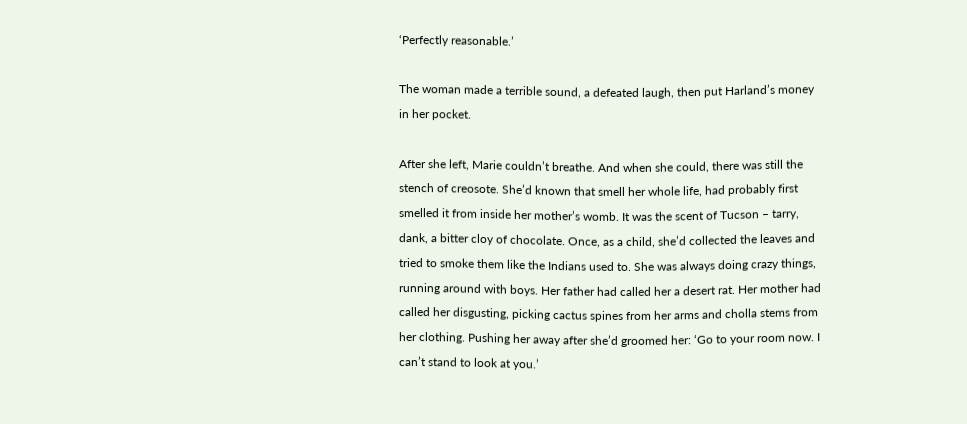‘Perfectly reasonable.’

The woman made a terrible sound, a defeated laugh, then put Harland’s money in her pocket.

After she left, Marie couldn’t breathe. And when she could, there was still the stench of creosote. She’d known that smell her whole life, had probably first smelled it from inside her mother’s womb. It was the scent of Tucson – tarry, dank, a bitter cloy of chocolate. Once, as a child, she’d collected the leaves and tried to smoke them like the Indians used to. She was always doing crazy things, running around with boys. Her father had called her a desert rat. Her mother had called her disgusting, picking cactus spines from her arms and cholla stems from her clothing. Pushing her away after she’d groomed her: ‘Go to your room now. I can’t stand to look at you.’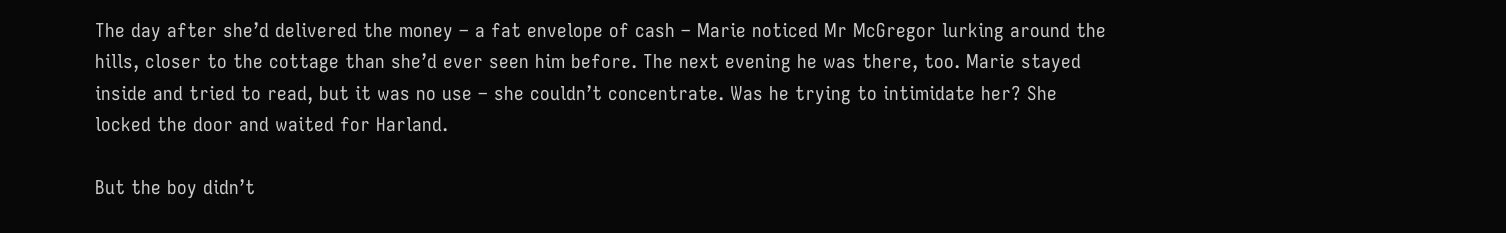The day after she’d delivered the money – a fat envelope of cash – Marie noticed Mr McGregor lurking around the hills, closer to the cottage than she’d ever seen him before. The next evening he was there, too. Marie stayed inside and tried to read, but it was no use – she couldn’t concentrate. Was he trying to intimidate her? She locked the door and waited for Harland.

But the boy didn’t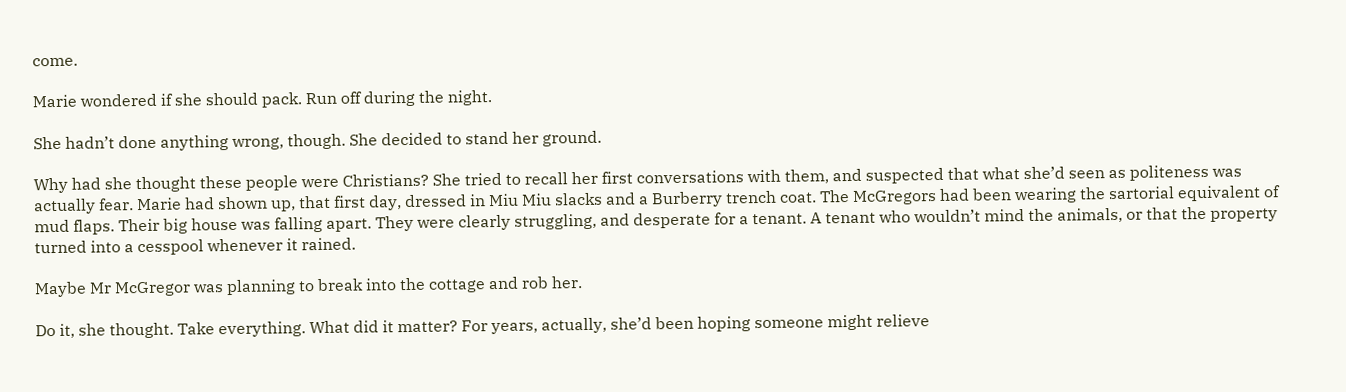come.

Marie wondered if she should pack. Run off during the night.

She hadn’t done anything wrong, though. She decided to stand her ground.

Why had she thought these people were Christians? She tried to recall her first conversations with them, and suspected that what she’d seen as politeness was actually fear. Marie had shown up, that first day, dressed in Miu Miu slacks and a Burberry trench coat. The McGregors had been wearing the sartorial equivalent of mud flaps. Their big house was falling apart. They were clearly struggling, and desperate for a tenant. A tenant who wouldn’t mind the animals, or that the property turned into a cesspool whenever it rained.

Maybe Mr McGregor was planning to break into the cottage and rob her.

Do it, she thought. Take everything. What did it matter? For years, actually, she’d been hoping someone might relieve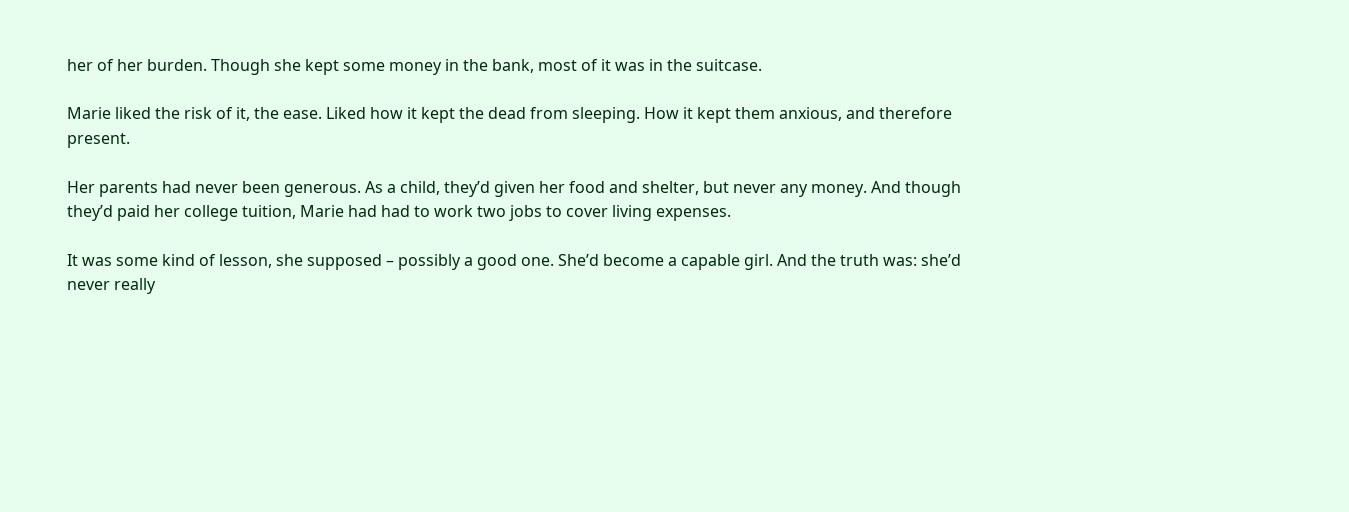her of her burden. Though she kept some money in the bank, most of it was in the suitcase.

Marie liked the risk of it, the ease. Liked how it kept the dead from sleeping. How it kept them anxious, and therefore present.

Her parents had never been generous. As a child, they’d given her food and shelter, but never any money. And though they’d paid her college tuition, Marie had had to work two jobs to cover living expenses.

It was some kind of lesson, she supposed – possibly a good one. She’d become a capable girl. And the truth was: she’d never really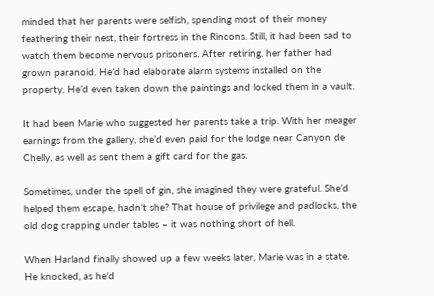minded that her parents were selfish, spending most of their money feathering their nest, their fortress in the Rincons. Still, it had been sad to watch them become nervous prisoners. After retiring, her father had grown paranoid. He’d had elaborate alarm systems installed on the property. He’d even taken down the paintings and locked them in a vault.

It had been Marie who suggested her parents take a trip. With her meager earnings from the gallery, she’d even paid for the lodge near Canyon de Chelly, as well as sent them a gift card for the gas.

Sometimes, under the spell of gin, she imagined they were grateful. She’d helped them escape, hadn’t she? That house of privilege and padlocks, the old dog crapping under tables – it was nothing short of hell.

When Harland finally showed up a few weeks later, Marie was in a state. He knocked, as he’d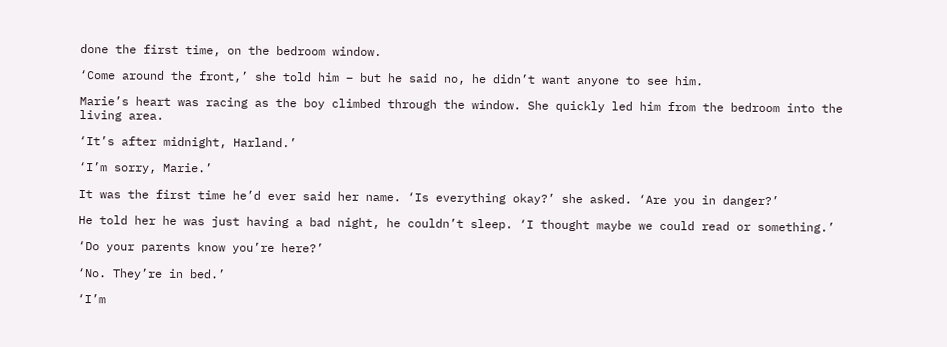done the first time, on the bedroom window.

‘Come around the front,’ she told him – but he said no, he didn’t want anyone to see him.

Marie’s heart was racing as the boy climbed through the window. She quickly led him from the bedroom into the living area.

‘It’s after midnight, Harland.’

‘I’m sorry, Marie.’

It was the first time he’d ever said her name. ‘Is everything okay?’ she asked. ‘Are you in danger?’

He told her he was just having a bad night, he couldn’t sleep. ‘I thought maybe we could read or something.’

‘Do your parents know you’re here?’

‘No. They’re in bed.’

‘I’m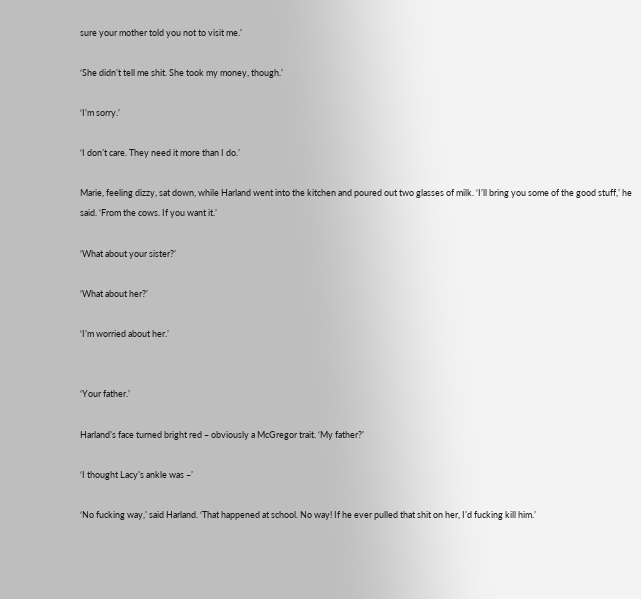sure your mother told you not to visit me.’

‘She didn’t tell me shit. She took my money, though.’

‘I’m sorry.’

‘I don’t care. They need it more than I do.’

Marie, feeling dizzy, sat down, while Harland went into the kitchen and poured out two glasses of milk. ‘I’ll bring you some of the good stuff,’ he said. ‘From the cows. If you want it.’

‘What about your sister?’

‘What about her?’

‘I’m worried about her.’


‘Your father.’

Harland’s face turned bright red – obviously a McGregor trait. ‘My father?’

‘I thought Lacy’s ankle was –’

‘No fucking way,’ said Harland. ‘That happened at school. No way! If he ever pulled that shit on her, I’d fucking kill him.’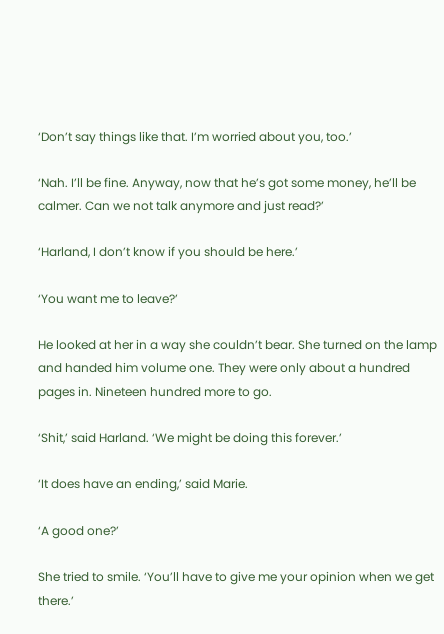‘Don’t say things like that. I’m worried about you, too.’

‘Nah. I’ll be fine. Anyway, now that he’s got some money, he’ll be calmer. Can we not talk anymore and just read?’

‘Harland, I don’t know if you should be here.’

‘You want me to leave?’

He looked at her in a way she couldn’t bear. She turned on the lamp and handed him volume one. They were only about a hundred pages in. Nineteen hundred more to go.

‘Shit,’ said Harland. ‘We might be doing this forever.’

‘It does have an ending,’ said Marie.

‘A good one?’

She tried to smile. ‘You’ll have to give me your opinion when we get there.’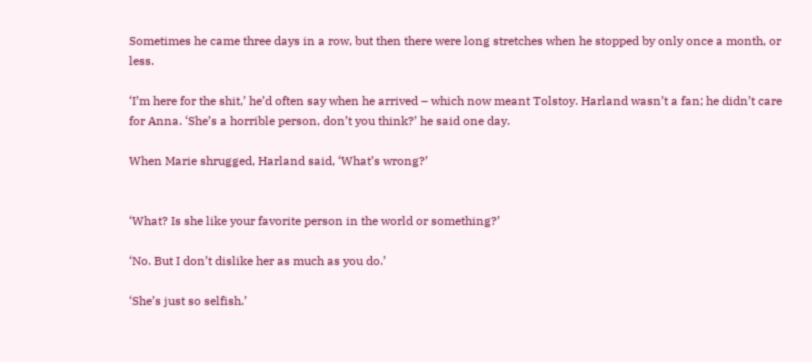Sometimes he came three days in a row, but then there were long stretches when he stopped by only once a month, or less.

‘I’m here for the shit,’ he’d often say when he arrived – which now meant Tolstoy. Harland wasn’t a fan; he didn’t care for Anna. ‘She’s a horrible person, don’t you think?’ he said one day.

When Marie shrugged, Harland said, ‘What’s wrong?’


‘What? Is she like your favorite person in the world or something?’

‘No. But I don’t dislike her as much as you do.’

‘She’s just so selfish.’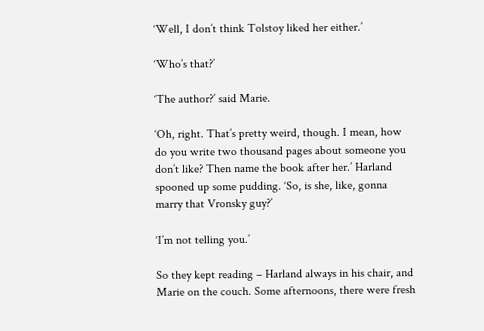‘Well, I don’t think Tolstoy liked her either.’

‘Who’s that?’

‘The author?’ said Marie.

‘Oh, right. That’s pretty weird, though. I mean, how do you write two thousand pages about someone you don’t like? Then name the book after her.’ Harland spooned up some pudding. ‘So, is she, like, gonna marry that Vronsky guy?’

‘I’m not telling you.’

So they kept reading – Harland always in his chair, and Marie on the couch. Some afternoons, there were fresh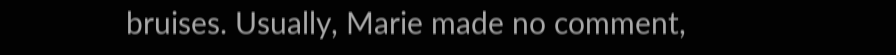bruises. Usually, Marie made no comment,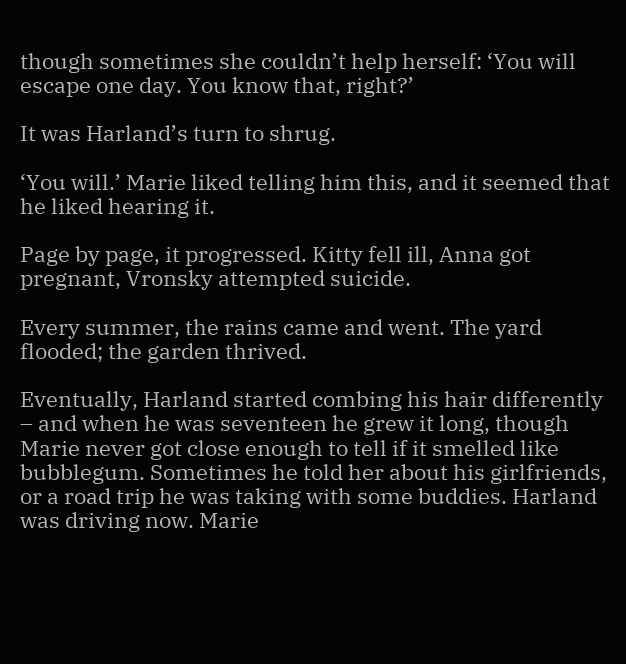though sometimes she couldn’t help herself: ‘You will escape one day. You know that, right?’

It was Harland’s turn to shrug.

‘You will.’ Marie liked telling him this, and it seemed that he liked hearing it.

Page by page, it progressed. Kitty fell ill, Anna got pregnant, Vronsky attempted suicide.

Every summer, the rains came and went. The yard flooded; the garden thrived.

Eventually, Harland started combing his hair differently – and when he was seventeen he grew it long, though Marie never got close enough to tell if it smelled like bubblegum. Sometimes he told her about his girlfriends, or a road trip he was taking with some buddies. Harland was driving now. Marie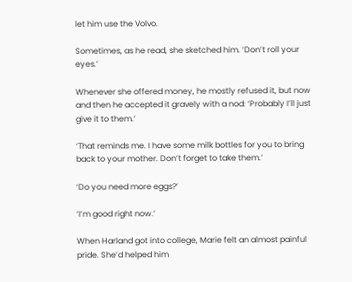let him use the Volvo.

Sometimes, as he read, she sketched him. ‘Don’t roll your eyes.’

Whenever she offered money, he mostly refused it, but now and then he accepted it gravely with a nod: ‘Probably I’ll just give it to them.’

‘That reminds me. I have some milk bottles for you to bring back to your mother. Don’t forget to take them.’

‘Do you need more eggs?’

‘I’m good right now.’

When Harland got into college, Marie felt an almost painful pride. She’d helped him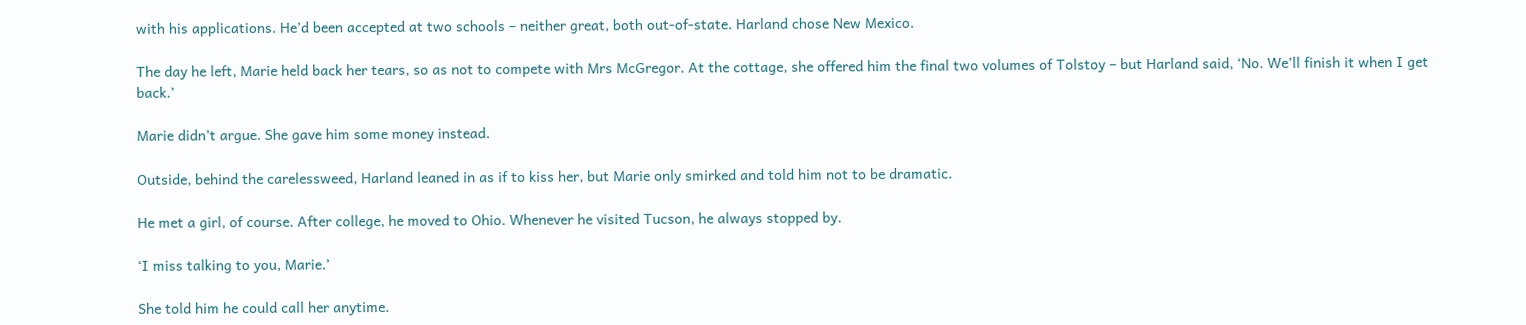with his applications. He’d been accepted at two schools – neither great, both out-of-state. Harland chose New Mexico.

The day he left, Marie held back her tears, so as not to compete with Mrs McGregor. At the cottage, she offered him the final two volumes of Tolstoy – but Harland said, ‘No. We’ll finish it when I get back.’

Marie didn’t argue. She gave him some money instead.

Outside, behind the carelessweed, Harland leaned in as if to kiss her, but Marie only smirked and told him not to be dramatic.

He met a girl, of course. After college, he moved to Ohio. Whenever he visited Tucson, he always stopped by.

‘I miss talking to you, Marie.’

She told him he could call her anytime.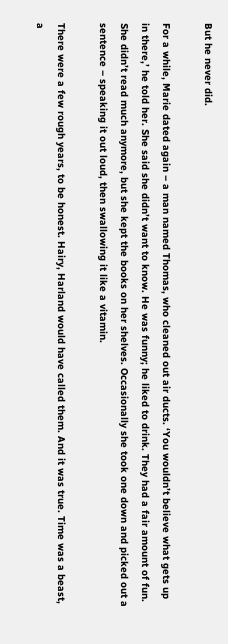But he never did.

For a while, Marie dated again – a man named Thomas, who cleaned out air ducts. ‘You wouldn’t believe what gets up in there,’ he told her. She said she didn’t want to know. He was funny; he liked to drink. They had a fair amount of fun. She didn’t read much anymore, but she kept the books on her shelves. Occasionally she took one down and picked out a sentence – speaking it out loud, then swallowing it like a vitamin.

There were a few rough years, to be honest. Hairy, Harland would have called them. And it was true. Time was a beast, a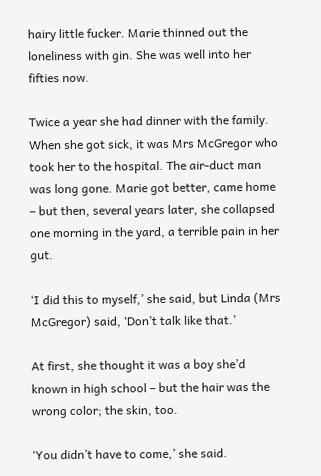hairy little fucker. Marie thinned out the loneliness with gin. She was well into her fifties now.

Twice a year she had dinner with the family. When she got sick, it was Mrs McGregor who took her to the hospital. The air-duct man was long gone. Marie got better, came home – but then, several years later, she collapsed one morning in the yard, a terrible pain in her gut.

‘I did this to myself,’ she said, but Linda (Mrs McGregor) said, ‘Don’t talk like that.’

At first, she thought it was a boy she’d known in high school – but the hair was the wrong color; the skin, too.

‘You didn’t have to come,’ she said.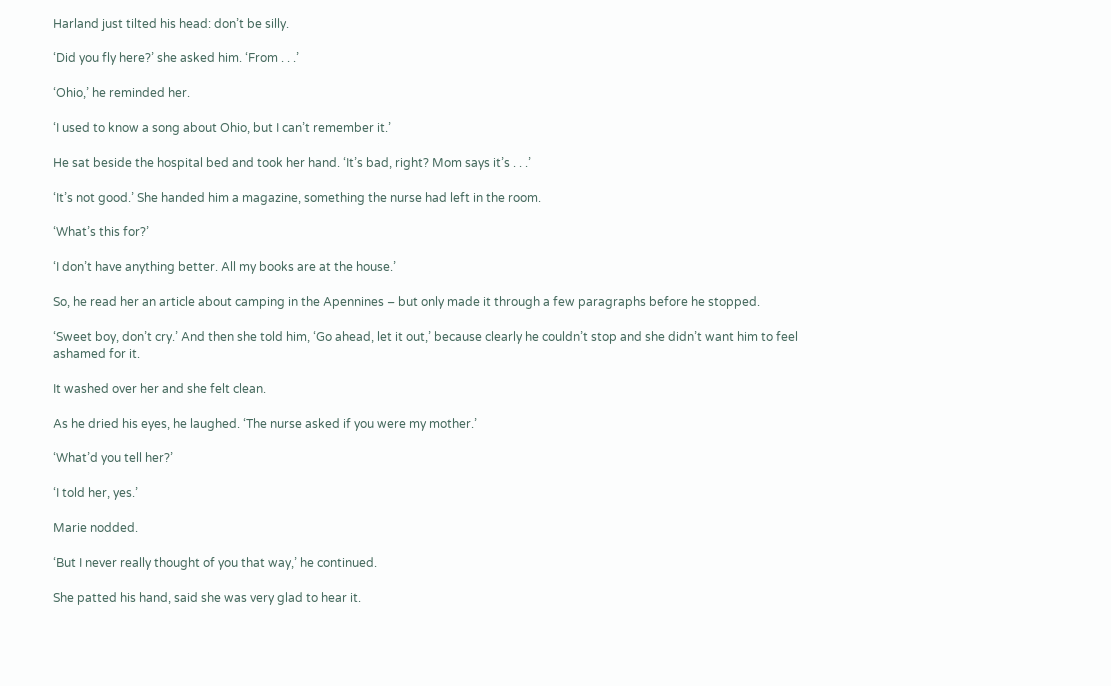Harland just tilted his head: don’t be silly.

‘Did you fly here?’ she asked him. ‘From . . .’

‘Ohio,’ he reminded her.

‘I used to know a song about Ohio, but I can’t remember it.’

He sat beside the hospital bed and took her hand. ‘It’s bad, right? Mom says it’s . . .’

‘It’s not good.’ She handed him a magazine, something the nurse had left in the room.

‘What’s this for?’

‘I don’t have anything better. All my books are at the house.’

So, he read her an article about camping in the Apennines – but only made it through a few paragraphs before he stopped.

‘Sweet boy, don’t cry.’ And then she told him, ‘Go ahead, let it out,’ because clearly he couldn’t stop and she didn’t want him to feel ashamed for it.

It washed over her and she felt clean.

As he dried his eyes, he laughed. ‘The nurse asked if you were my mother.’

‘What’d you tell her?’

‘I told her, yes.’

Marie nodded.

‘But I never really thought of you that way,’ he continued.

She patted his hand, said she was very glad to hear it.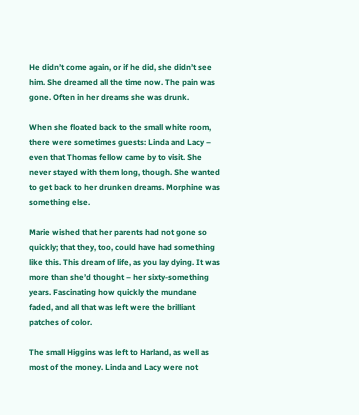He didn’t come again, or if he did, she didn’t see him. She dreamed all the time now. The pain was gone. Often in her dreams she was drunk.

When she floated back to the small white room, there were sometimes guests: Linda and Lacy – even that Thomas fellow came by to visit. She never stayed with them long, though. She wanted to get back to her drunken dreams. Morphine was something else.

Marie wished that her parents had not gone so quickly; that they, too, could have had something like this. This dream of life, as you lay dying. It was more than she’d thought – her sixty-something years. Fascinating how quickly the mundane faded, and all that was left were the brilliant patches of color.

The small Higgins was left to Harland, as well as most of the money. Linda and Lacy were not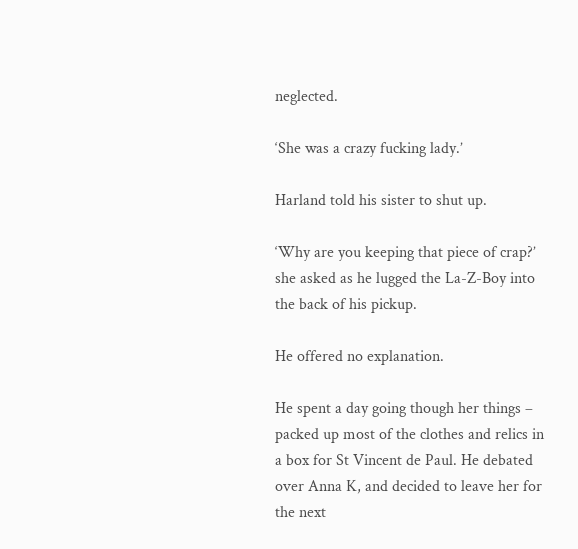neglected.

‘She was a crazy fucking lady.’

Harland told his sister to shut up.

‘Why are you keeping that piece of crap?’ she asked as he lugged the La-Z-Boy into the back of his pickup.

He offered no explanation.

He spent a day going though her things – packed up most of the clothes and relics in a box for St Vincent de Paul. He debated over Anna K, and decided to leave her for the next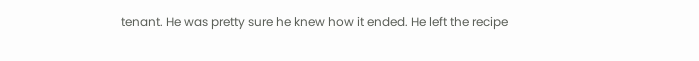tenant. He was pretty sure he knew how it ended. He left the recipe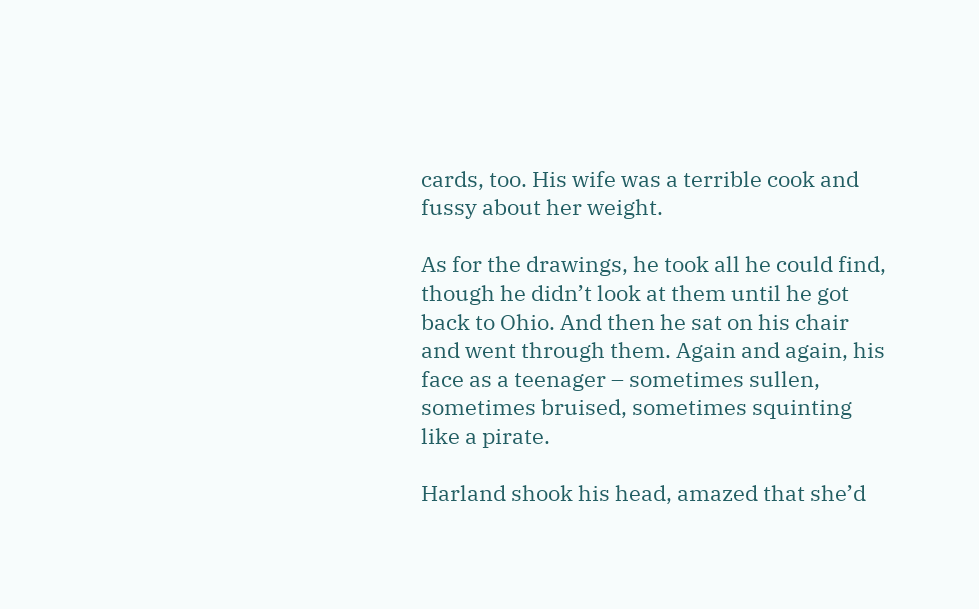cards, too. His wife was a terrible cook and fussy about her weight.

As for the drawings, he took all he could find, though he didn’t look at them until he got back to Ohio. And then he sat on his chair and went through them. Again and again, his face as a teenager – sometimes sullen, sometimes bruised, sometimes squinting like a pirate.

Harland shook his head, amazed that she’d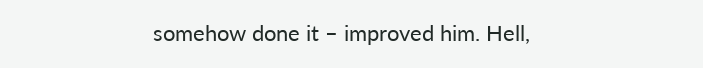somehow done it – improved him. Hell,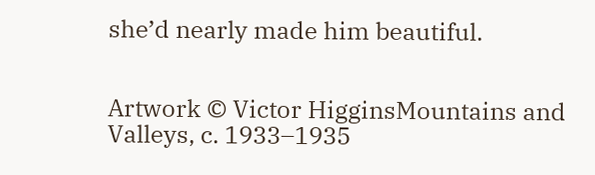she’d nearly made him beautiful.


Artwork © Victor HigginsMountains and Valleys, c. 1933–1935